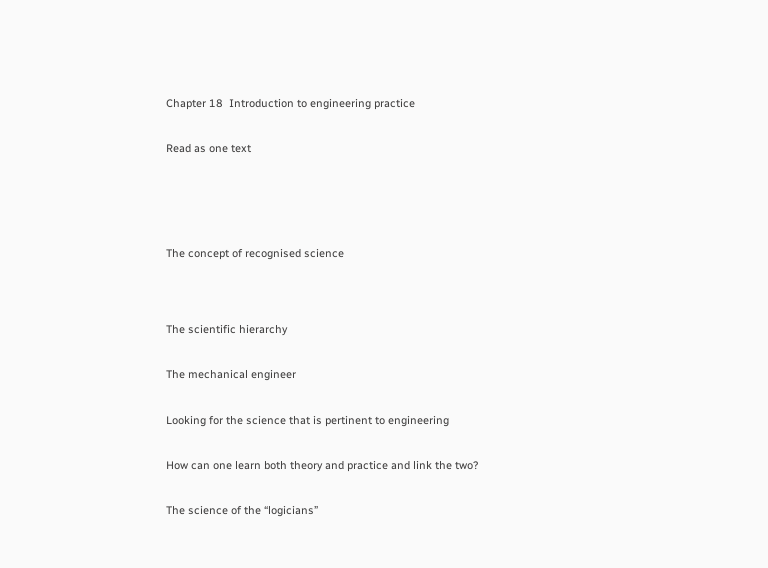Chapter 18  Introduction to engineering practice


Read as one text






The concept of recognised science




The scientific hierarchy


The mechanical engineer


Looking for the science that is pertinent to engineering


How can one learn both theory and practice and link the two?


The science of the “logicians”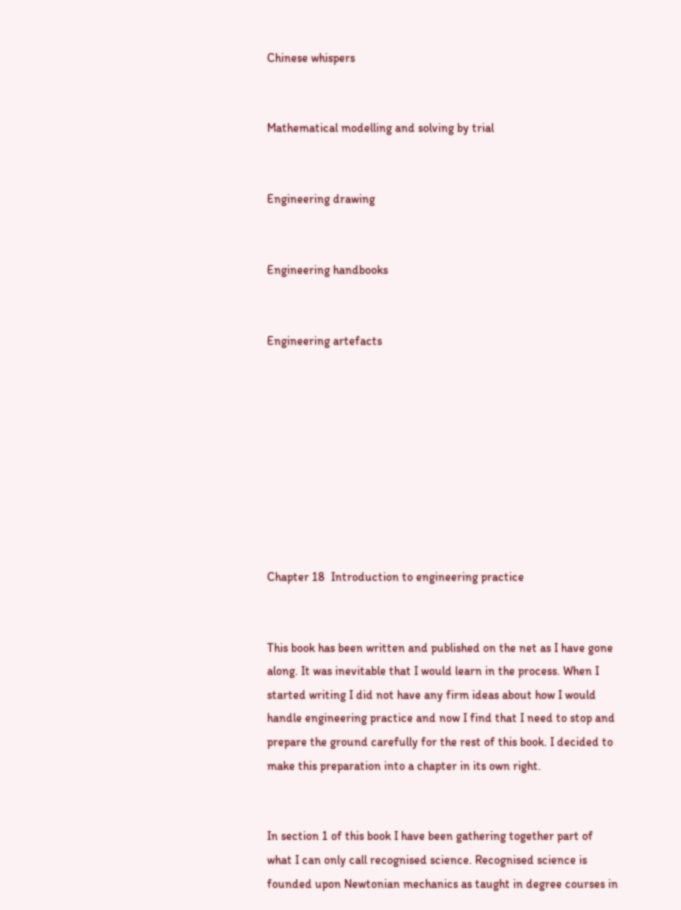Chinese whispers


Mathematical modelling and solving by trial


Engineering drawing


Engineering handbooks


Engineering artefacts









Chapter 18  Introduction to engineering practice


This book has been written and published on the net as I have gone along. It was inevitable that I would learn in the process. When I started writing I did not have any firm ideas about how I would handle engineering practice and now I find that I need to stop and prepare the ground carefully for the rest of this book. I decided to make this preparation into a chapter in its own right.


In section 1 of this book I have been gathering together part of what I can only call recognised science. Recognised science is founded upon Newtonian mechanics as taught in degree courses in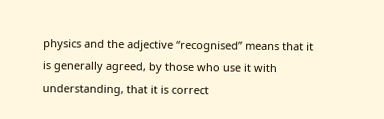physics and the adjective “recognised” means that it is generally agreed, by those who use it with understanding, that it is correct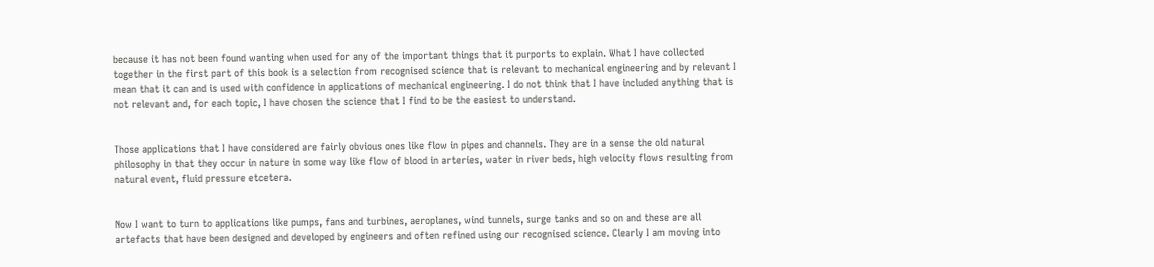because it has not been found wanting when used for any of the important things that it purports to explain. What I have collected together in the first part of this book is a selection from recognised science that is relevant to mechanical engineering and by relevant I mean that it can and is used with confidence in applications of mechanical engineering. I do not think that I have included anything that is not relevant and, for each topic, I have chosen the science that I find to be the easiest to understand.


Those applications that I have considered are fairly obvious ones like flow in pipes and channels. They are in a sense the old natural philosophy in that they occur in nature in some way like flow of blood in arteries, water in river beds, high velocity flows resulting from natural event, fluid pressure etcetera.


Now I want to turn to applications like pumps, fans and turbines, aeroplanes, wind tunnels, surge tanks and so on and these are all artefacts that have been designed and developed by engineers and often refined using our recognised science. Clearly I am moving into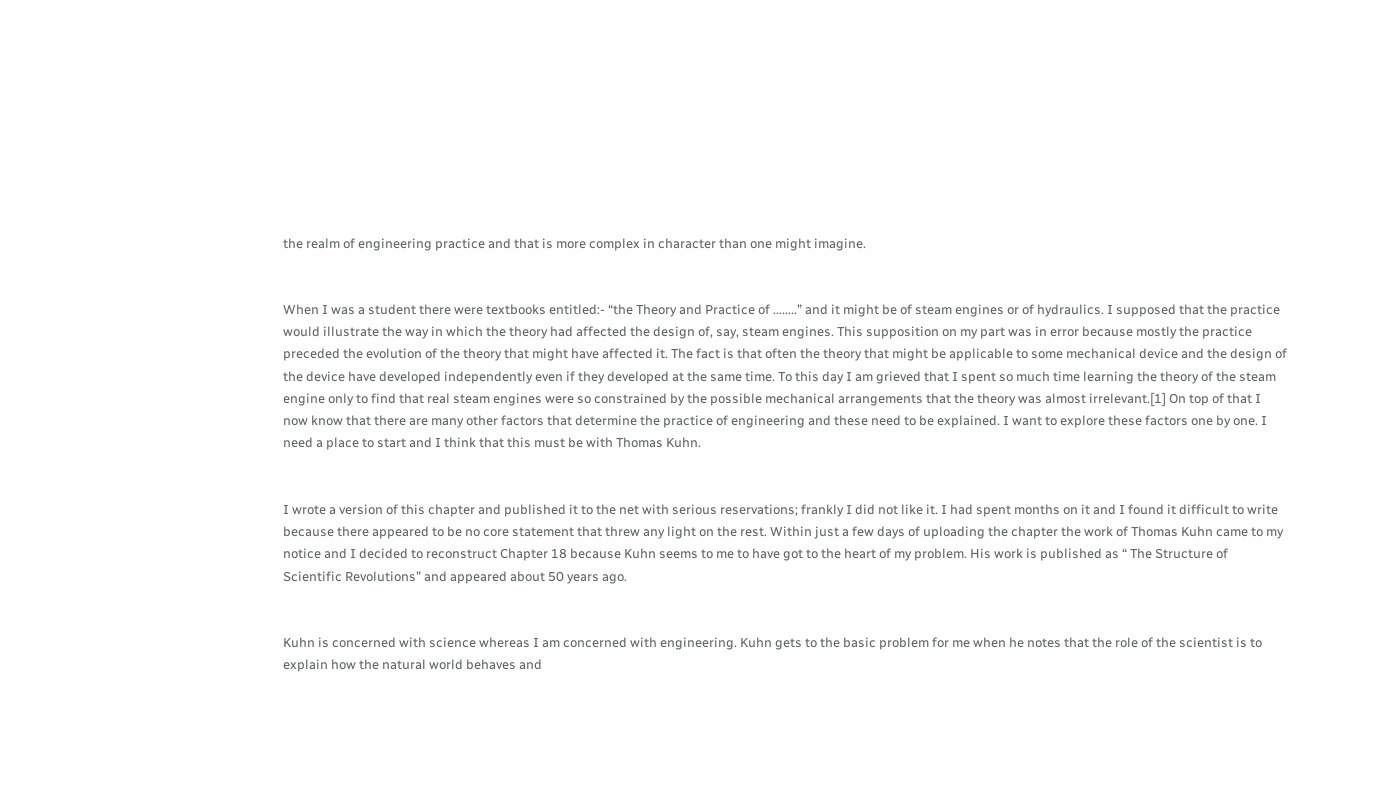the realm of engineering practice and that is more complex in character than one might imagine.


When I was a student there were textbooks entitled:- “the Theory and Practice of ……..” and it might be of steam engines or of hydraulics. I supposed that the practice would illustrate the way in which the theory had affected the design of, say, steam engines. This supposition on my part was in error because mostly the practice preceded the evolution of the theory that might have affected it. The fact is that often the theory that might be applicable to some mechanical device and the design of the device have developed independently even if they developed at the same time. To this day I am grieved that I spent so much time learning the theory of the steam engine only to find that real steam engines were so constrained by the possible mechanical arrangements that the theory was almost irrelevant.[1] On top of that I now know that there are many other factors that determine the practice of engineering and these need to be explained. I want to explore these factors one by one. I need a place to start and I think that this must be with Thomas Kuhn.


I wrote a version of this chapter and published it to the net with serious reservations; frankly I did not like it. I had spent months on it and I found it difficult to write because there appeared to be no core statement that threw any light on the rest. Within just a few days of uploading the chapter the work of Thomas Kuhn came to my notice and I decided to reconstruct Chapter 18 because Kuhn seems to me to have got to the heart of my problem. His work is published as “ The Structure of Scientific Revolutions” and appeared about 50 years ago.


Kuhn is concerned with science whereas I am concerned with engineering. Kuhn gets to the basic problem for me when he notes that the role of the scientist is to explain how the natural world behaves and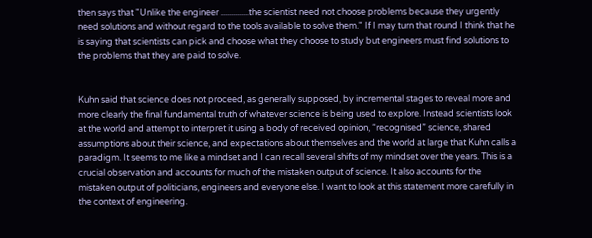then says that "Unlike the engineer ..............the scientist need not choose problems because they urgently need solutions and without regard to the tools available to solve them." If I may turn that round I think that he is saying that scientists can pick and choose what they choose to study but engineers must find solutions to the problems that they are paid to solve.


Kuhn said that science does not proceed, as generally supposed, by incremental stages to reveal more and more clearly the final fundamental truth of whatever science is being used to explore. Instead scientists look at the world and attempt to interpret it using a body of received opinion, “recognised” science, shared assumptions about their science, and expectations about themselves and the world at large that Kuhn calls a paradigm. It seems to me like a mindset and I can recall several shifts of my mindset over the years. This is a crucial observation and accounts for much of the mistaken output of science. It also accounts for the mistaken output of politicians, engineers and everyone else. I want to look at this statement more carefully in the context of engineering.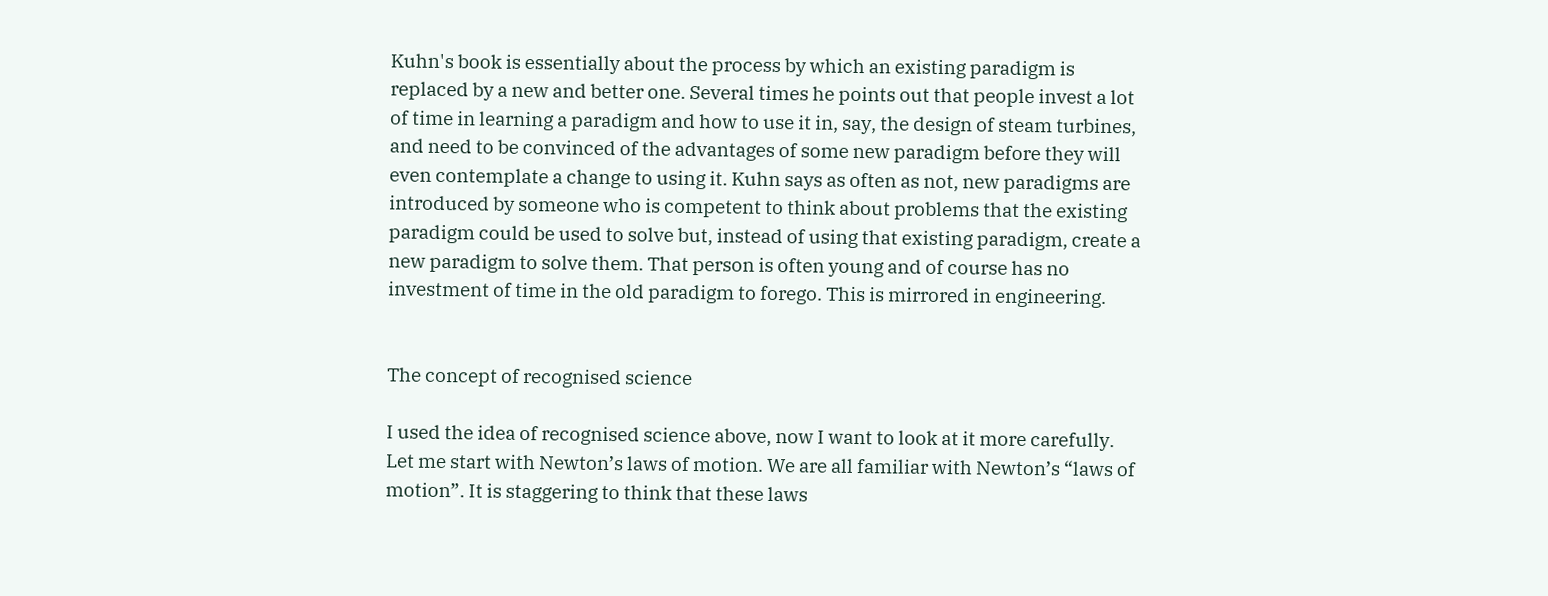Kuhn's book is essentially about the process by which an existing paradigm is replaced by a new and better one. Several times he points out that people invest a lot of time in learning a paradigm and how to use it in, say, the design of steam turbines, and need to be convinced of the advantages of some new paradigm before they will even contemplate a change to using it. Kuhn says as often as not, new paradigms are introduced by someone who is competent to think about problems that the existing paradigm could be used to solve but, instead of using that existing paradigm, create a new paradigm to solve them. That person is often young and of course has no investment of time in the old paradigm to forego. This is mirrored in engineering.


The concept of recognised science

I used the idea of recognised science above, now I want to look at it more carefully. Let me start with Newton’s laws of motion. We are all familiar with Newton’s “laws of motion”. It is staggering to think that these laws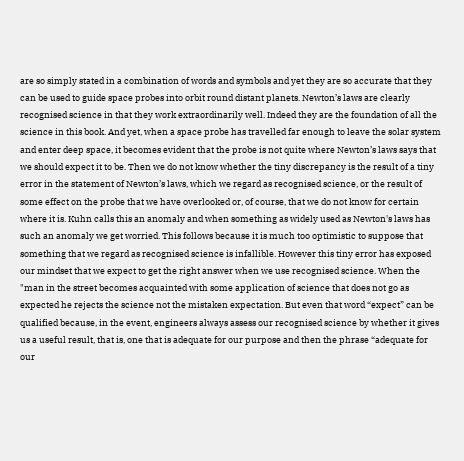are so simply stated in a combination of words and symbols and yet they are so accurate that they can be used to guide space probes into orbit round distant planets. Newton’s laws are clearly recognised science in that they work extraordinarily well. Indeed they are the foundation of all the science in this book. And yet, when a space probe has travelled far enough to leave the solar system and enter deep space, it becomes evident that the probe is not quite where Newton’s laws says that we should expect it to be. Then we do not know whether the tiny discrepancy is the result of a tiny error in the statement of Newton’s laws, which we regard as recognised science, or the result of some effect on the probe that we have overlooked or, of course, that we do not know for certain where it is. Kuhn calls this an anomaly and when something as widely used as Newton's laws has such an anomaly we get worried. This follows because it is much too optimistic to suppose that something that we regard as recognised science is infallible. However this tiny error has exposed our mindset that we expect to get the right answer when we use recognised science. When the "man in the street becomes acquainted with some application of science that does not go as expected he rejects the science not the mistaken expectation. But even that word “expect” can be qualified because, in the event, engineers always assess our recognised science by whether it gives us a useful result, that is, one that is adequate for our purpose and then the phrase “adequate for our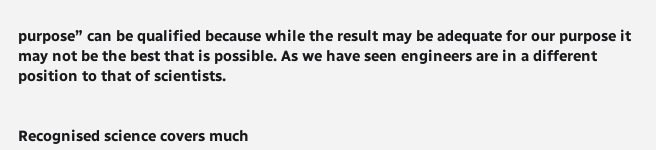purpose” can be qualified because while the result may be adequate for our purpose it may not be the best that is possible. As we have seen engineers are in a different position to that of scientists.


Recognised science covers much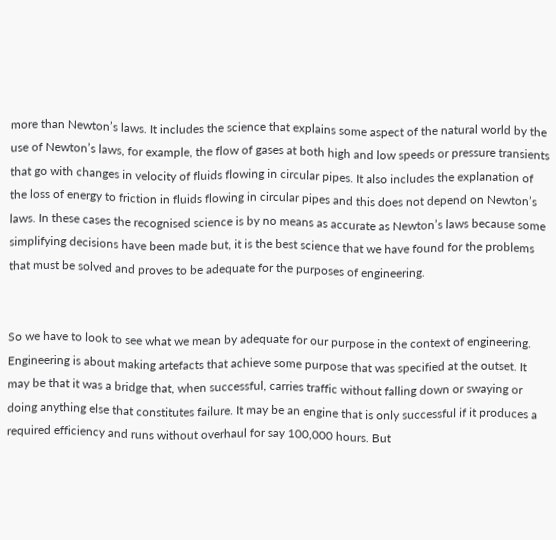more than Newton’s laws. It includes the science that explains some aspect of the natural world by the use of Newton’s laws, for example, the flow of gases at both high and low speeds or pressure transients that go with changes in velocity of fluids flowing in circular pipes. It also includes the explanation of the loss of energy to friction in fluids flowing in circular pipes and this does not depend on Newton’s laws. In these cases the recognised science is by no means as accurate as Newton’s laws because some simplifying decisions have been made but, it is the best science that we have found for the problems that must be solved and proves to be adequate for the purposes of engineering.


So we have to look to see what we mean by adequate for our purpose in the context of engineering. Engineering is about making artefacts that achieve some purpose that was specified at the outset. It may be that it was a bridge that, when successful, carries traffic without falling down or swaying or doing anything else that constitutes failure. It may be an engine that is only successful if it produces a required efficiency and runs without overhaul for say 100,000 hours. But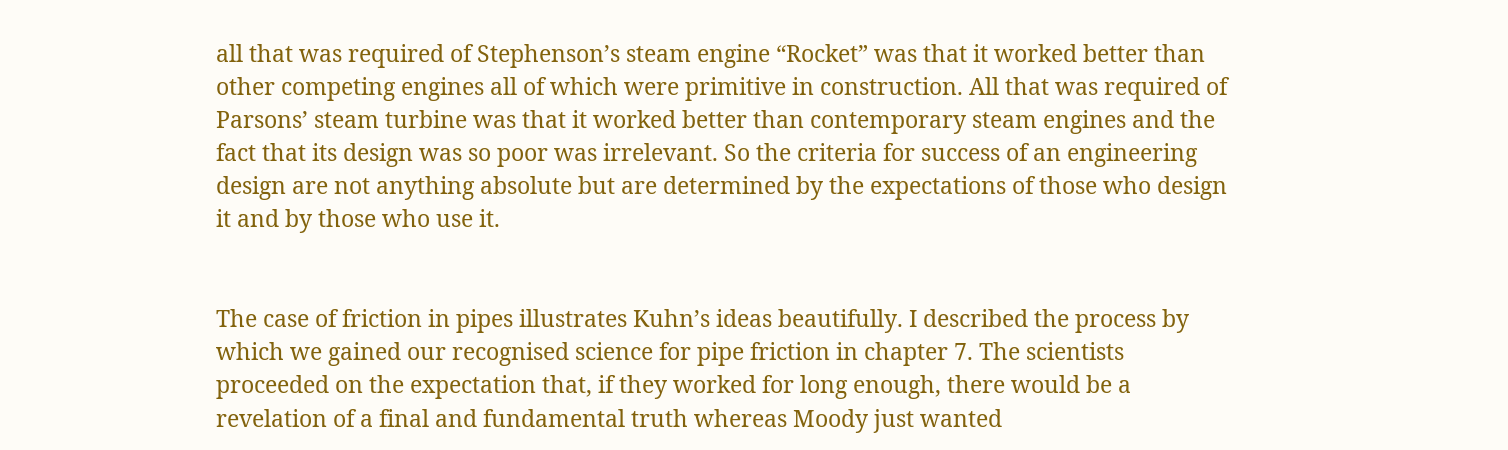all that was required of Stephenson’s steam engine “Rocket” was that it worked better than other competing engines all of which were primitive in construction. All that was required of Parsons’ steam turbine was that it worked better than contemporary steam engines and the fact that its design was so poor was irrelevant. So the criteria for success of an engineering design are not anything absolute but are determined by the expectations of those who design it and by those who use it.


The case of friction in pipes illustrates Kuhn’s ideas beautifully. I described the process by which we gained our recognised science for pipe friction in chapter 7. The scientists proceeded on the expectation that, if they worked for long enough, there would be a revelation of a final and fundamental truth whereas Moody just wanted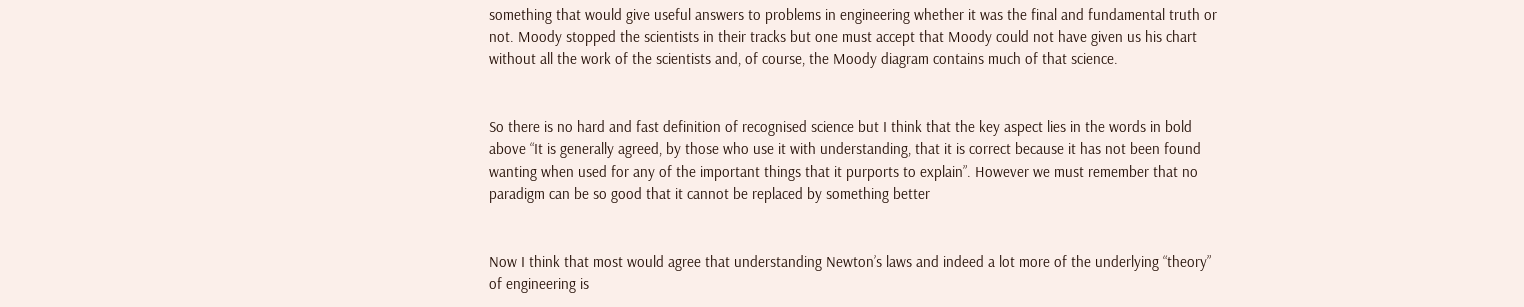something that would give useful answers to problems in engineering whether it was the final and fundamental truth or not. Moody stopped the scientists in their tracks but one must accept that Moody could not have given us his chart without all the work of the scientists and, of course, the Moody diagram contains much of that science.


So there is no hard and fast definition of recognised science but I think that the key aspect lies in the words in bold above “It is generally agreed, by those who use it with understanding, that it is correct because it has not been found wanting when used for any of the important things that it purports to explain”. However we must remember that no paradigm can be so good that it cannot be replaced by something better


Now I think that most would agree that understanding Newton’s laws and indeed a lot more of the underlying “theory” of engineering is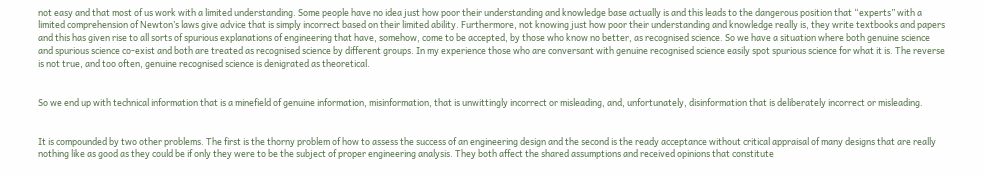not easy and that most of us work with a limited understanding. Some people have no idea just how poor their understanding and knowledge base actually is and this leads to the dangerous position that “experts” with a limited comprehension of Newton’s laws give advice that is simply incorrect based on their limited ability. Furthermore, not knowing just how poor their understanding and knowledge really is, they write textbooks and papers and this has given rise to all sorts of spurious explanations of engineering that have, somehow, come to be accepted, by those who know no better, as recognised science. So we have a situation where both genuine science and spurious science co-exist and both are treated as recognised science by different groups. In my experience those who are conversant with genuine recognised science easily spot spurious science for what it is. The reverse is not true, and too often, genuine recognised science is denigrated as theoretical.


So we end up with technical information that is a minefield of genuine information, misinformation, that is unwittingly incorrect or misleading, and, unfortunately, disinformation that is deliberately incorrect or misleading.


It is compounded by two other problems. The first is the thorny problem of how to assess the success of an engineering design and the second is the ready acceptance without critical appraisal of many designs that are really nothing like as good as they could be if only they were to be the subject of proper engineering analysis. They both affect the shared assumptions and received opinions that constitute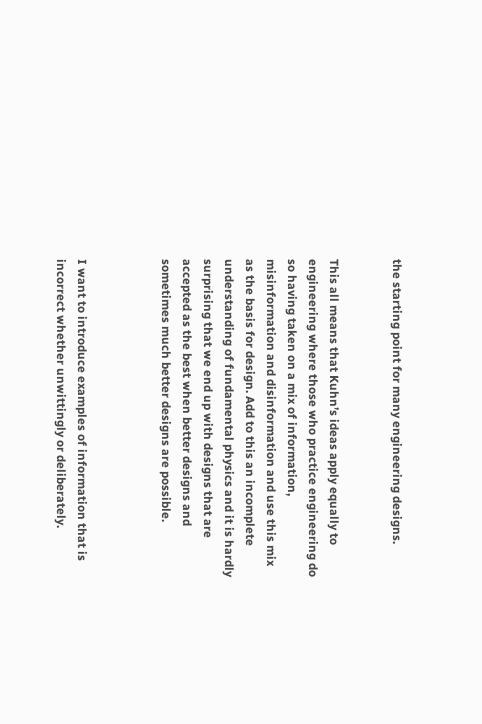the starting point for many engineering designs.


This all means that Kuhn’s ideas apply equally to engineering where those who practice engineering do so having taken on a mix of information, misinformation and disinformation and use this mix as the basis for design. Add to this an incomplete understanding of fundamental physics and it is hardly surprising that we end up with designs that are accepted as the best when better designs and sometimes much better designs are possible.



I want to introduce examples of information that is incorrect whether unwittingly or deliberately.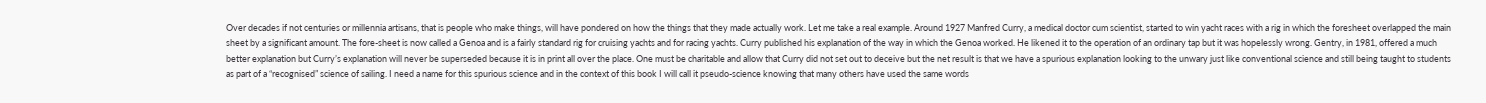Over decades if not centuries or millennia artisans, that is people who make things, will have pondered on how the things that they made actually work. Let me take a real example. Around 1927 Manfred Curry, a medical doctor cum scientist, started to win yacht races with a rig in which the foresheet overlapped the main sheet by a significant amount. The fore-sheet is now called a Genoa and is a fairly standard rig for cruising yachts and for racing yachts. Curry published his explanation of the way in which the Genoa worked. He likened it to the operation of an ordinary tap but it was hopelessly wrong. Gentry, in 1981, offered a much better explanation but Curry’s explanation will never be superseded because it is in print all over the place. One must be charitable and allow that Curry did not set out to deceive but the net result is that we have a spurious explanation looking to the unwary just like conventional science and still being taught to students as part of a “recognised” science of sailing. I need a name for this spurious science and in the context of this book I will call it pseudo-science knowing that many others have used the same words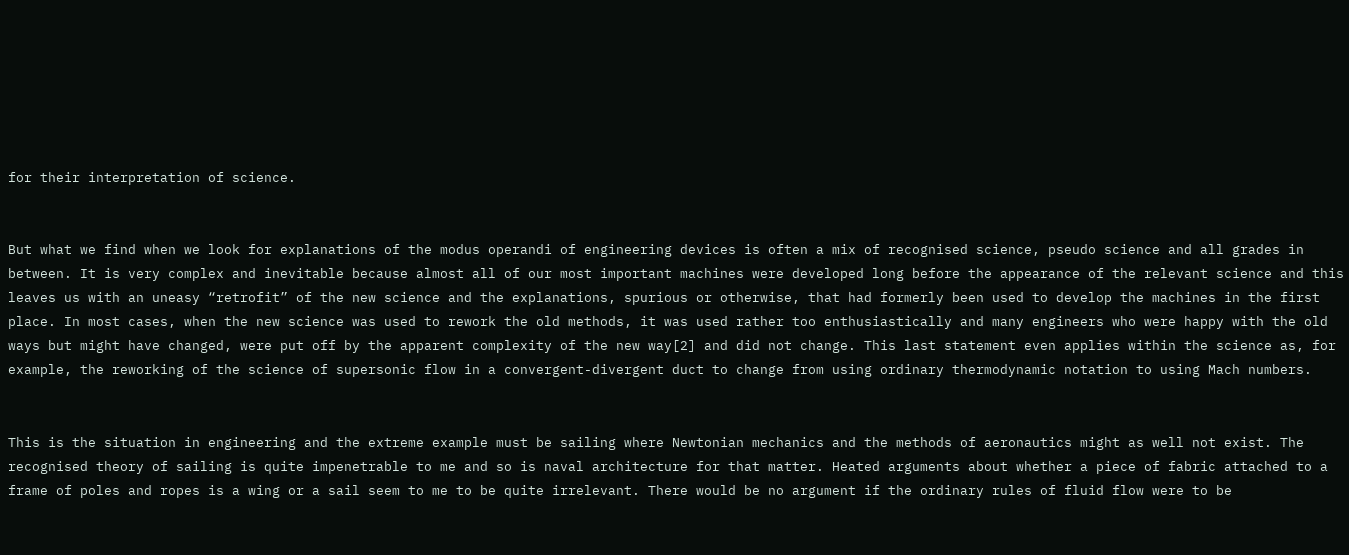for their interpretation of science.


But what we find when we look for explanations of the modus operandi of engineering devices is often a mix of recognised science, pseudo science and all grades in between. It is very complex and inevitable because almost all of our most important machines were developed long before the appearance of the relevant science and this leaves us with an uneasy “retrofit” of the new science and the explanations, spurious or otherwise, that had formerly been used to develop the machines in the first place. In most cases, when the new science was used to rework the old methods, it was used rather too enthusiastically and many engineers who were happy with the old ways but might have changed, were put off by the apparent complexity of the new way[2] and did not change. This last statement even applies within the science as, for example, the reworking of the science of supersonic flow in a convergent-divergent duct to change from using ordinary thermodynamic notation to using Mach numbers.


This is the situation in engineering and the extreme example must be sailing where Newtonian mechanics and the methods of aeronautics might as well not exist. The recognised theory of sailing is quite impenetrable to me and so is naval architecture for that matter. Heated arguments about whether a piece of fabric attached to a frame of poles and ropes is a wing or a sail seem to me to be quite irrelevant. There would be no argument if the ordinary rules of fluid flow were to be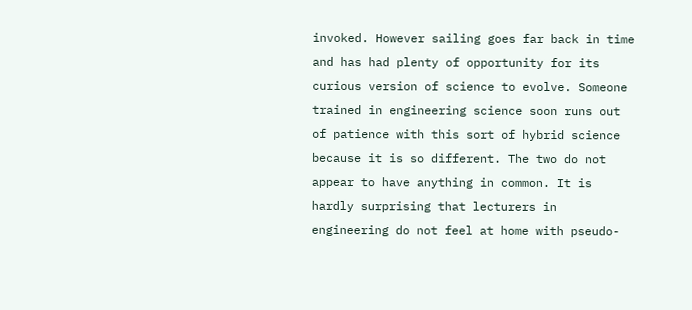invoked. However sailing goes far back in time and has had plenty of opportunity for its curious version of science to evolve. Someone trained in engineering science soon runs out of patience with this sort of hybrid science because it is so different. The two do not appear to have anything in common. It is hardly surprising that lecturers in engineering do not feel at home with pseudo-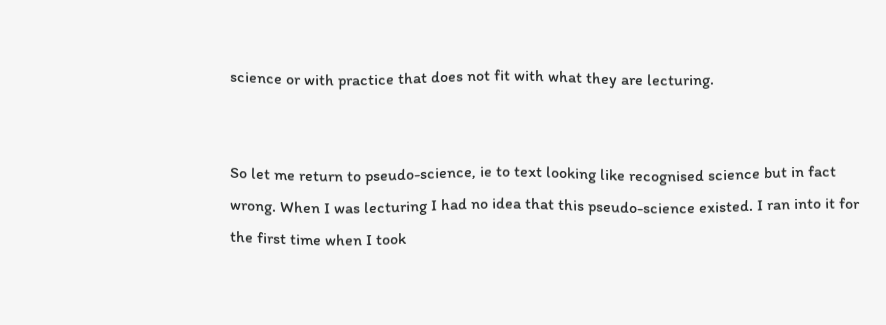science or with practice that does not fit with what they are lecturing.


So let me return to pseudo-science, ie to text looking like recognised science but in fact wrong. When I was lecturing I had no idea that this pseudo-science existed. I ran into it for the first time when I took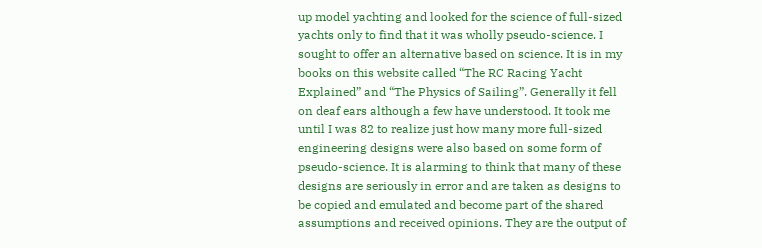up model yachting and looked for the science of full-sized yachts only to find that it was wholly pseudo-science. I sought to offer an alternative based on science. It is in my books on this website called “The RC Racing Yacht Explained” and “The Physics of Sailing”. Generally it fell on deaf ears although a few have understood. It took me until I was 82 to realize just how many more full-sized engineering designs were also based on some form of pseudo-science. It is alarming to think that many of these designs are seriously in error and are taken as designs to be copied and emulated and become part of the shared assumptions and received opinions. They are the output of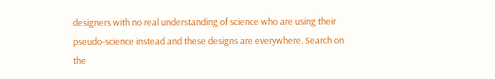designers with no real understanding of science who are using their pseudo-science instead and these designs are everywhere. Search on the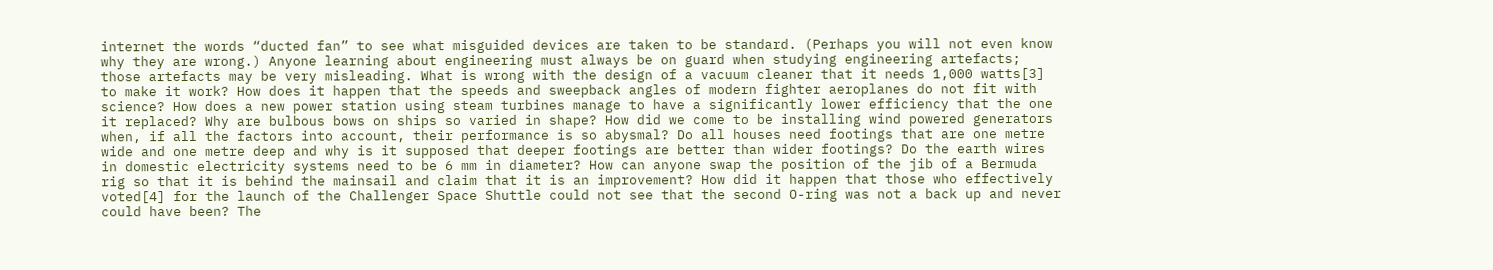internet the words “ducted fan” to see what misguided devices are taken to be standard. (Perhaps you will not even know why they are wrong.) Anyone learning about engineering must always be on guard when studying engineering artefacts; those artefacts may be very misleading. What is wrong with the design of a vacuum cleaner that it needs 1,000 watts[3] to make it work? How does it happen that the speeds and sweepback angles of modern fighter aeroplanes do not fit with science? How does a new power station using steam turbines manage to have a significantly lower efficiency that the one it replaced? Why are bulbous bows on ships so varied in shape? How did we come to be installing wind powered generators when, if all the factors into account, their performance is so abysmal? Do all houses need footings that are one metre wide and one metre deep and why is it supposed that deeper footings are better than wider footings? Do the earth wires in domestic electricity systems need to be 6 mm in diameter? How can anyone swap the position of the jib of a Bermuda rig so that it is behind the mainsail and claim that it is an improvement? How did it happen that those who effectively voted[4] for the launch of the Challenger Space Shuttle could not see that the second O-ring was not a back up and never could have been? The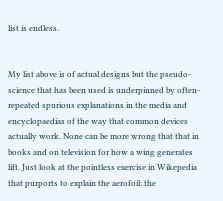list is endless.


My list above is of actual designs but the pseudo-science that has been used is underpinned by often-repeated spurious explanations in the media and encyclopaedias of the way that common devices actually work. None can be more wrong that that in books and on television for how a wing generates lift. Just look at the pointless exercise in Wikepedia that purports to explain the aerofoil: the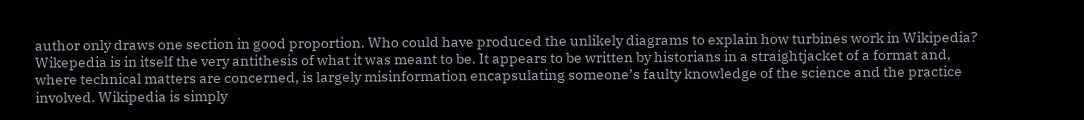author only draws one section in good proportion. Who could have produced the unlikely diagrams to explain how turbines work in Wikipedia? Wikepedia is in itself the very antithesis of what it was meant to be. It appears to be written by historians in a straightjacket of a format and, where technical matters are concerned, is largely misinformation encapsulating someone’s faulty knowledge of the science and the practice involved. Wikipedia is simply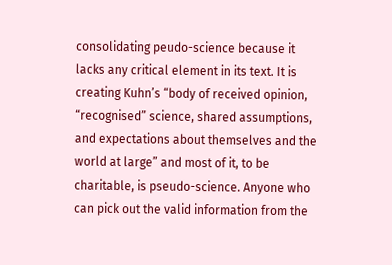consolidating peudo-science because it lacks any critical element in its text. It is creating Kuhn’s “body of received opinion, “recognised” science, shared assumptions, and expectations about themselves and the world at large” and most of it, to be charitable, is pseudo-science. Anyone who can pick out the valid information from the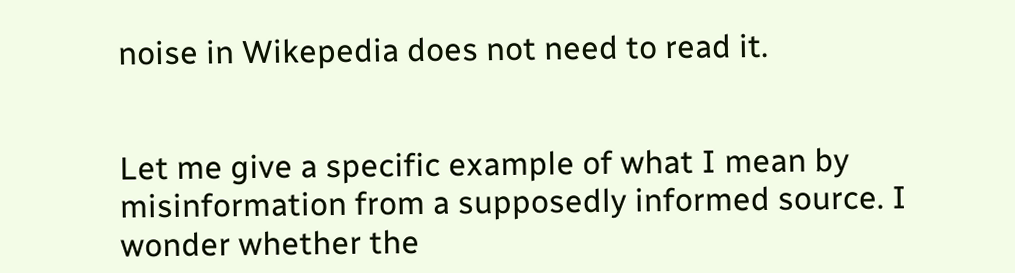noise in Wikepedia does not need to read it.


Let me give a specific example of what I mean by misinformation from a supposedly informed source. I wonder whether the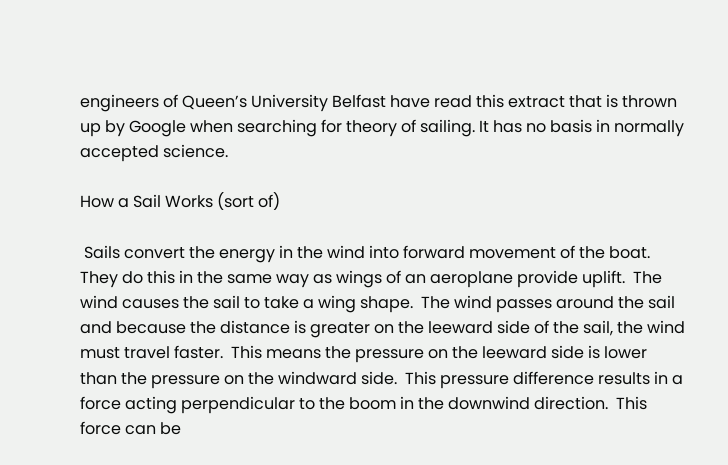engineers of Queen’s University Belfast have read this extract that is thrown up by Google when searching for theory of sailing. It has no basis in normally accepted science.

How a Sail Works (sort of)

 Sails convert the energy in the wind into forward movement of the boat.  They do this in the same way as wings of an aeroplane provide uplift.  The wind causes the sail to take a wing shape.  The wind passes around the sail and because the distance is greater on the leeward side of the sail, the wind must travel faster.  This means the pressure on the leeward side is lower than the pressure on the windward side.  This pressure difference results in a force acting perpendicular to the boom in the downwind direction.  This force can be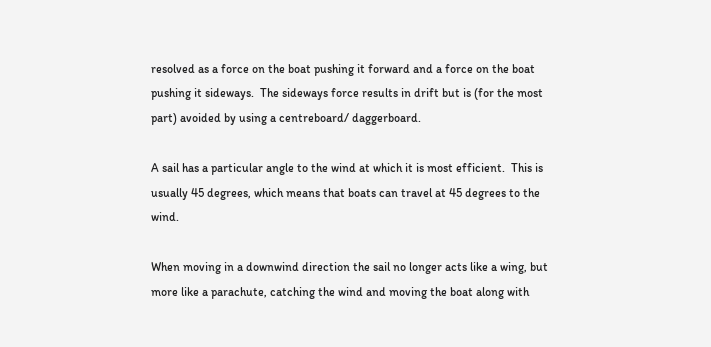resolved as a force on the boat pushing it forward and a force on the boat pushing it sideways.  The sideways force results in drift but is (for the most part) avoided by using a centreboard/ daggerboard.

A sail has a particular angle to the wind at which it is most efficient.  This is usually 45 degrees, which means that boats can travel at 45 degrees to the wind.

When moving in a downwind direction the sail no longer acts like a wing, but more like a parachute, catching the wind and moving the boat along with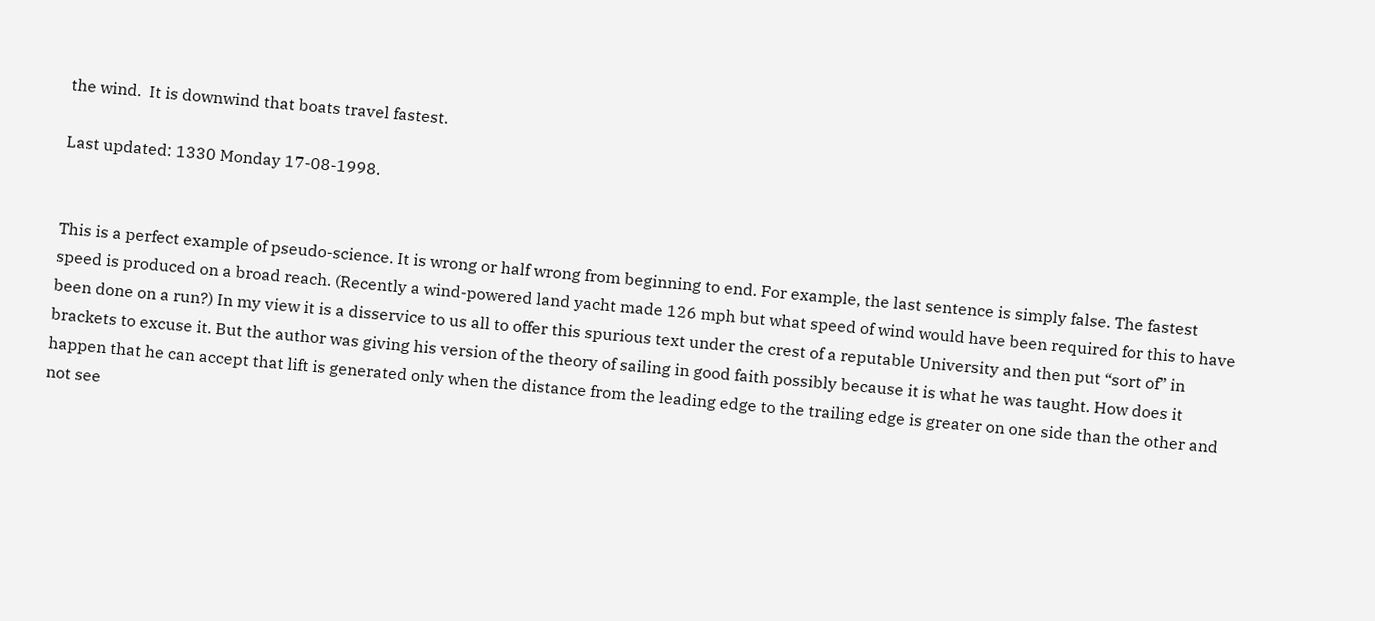the wind.  It is downwind that boats travel fastest.

Last updated: 1330 Monday 17-08-1998.


This is a perfect example of pseudo-science. It is wrong or half wrong from beginning to end. For example, the last sentence is simply false. The fastest speed is produced on a broad reach. (Recently a wind-powered land yacht made 126 mph but what speed of wind would have been required for this to have been done on a run?) In my view it is a disservice to us all to offer this spurious text under the crest of a reputable University and then put “sort of” in brackets to excuse it. But the author was giving his version of the theory of sailing in good faith possibly because it is what he was taught. How does it happen that he can accept that lift is generated only when the distance from the leading edge to the trailing edge is greater on one side than the other and not see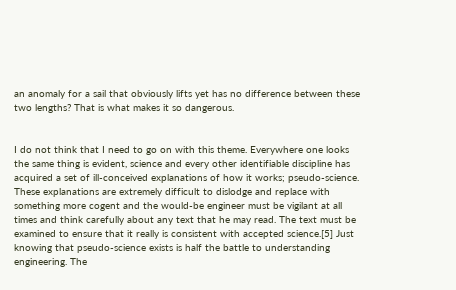an anomaly for a sail that obviously lifts yet has no difference between these two lengths? That is what makes it so dangerous.


I do not think that I need to go on with this theme. Everywhere one looks the same thing is evident, science and every other identifiable discipline has acquired a set of ill-conceived explanations of how it works; pseudo-science. These explanations are extremely difficult to dislodge and replace with something more cogent and the would-be engineer must be vigilant at all times and think carefully about any text that he may read. The text must be examined to ensure that it really is consistent with accepted science.[5] Just knowing that pseudo-science exists is half the battle to understanding engineering. The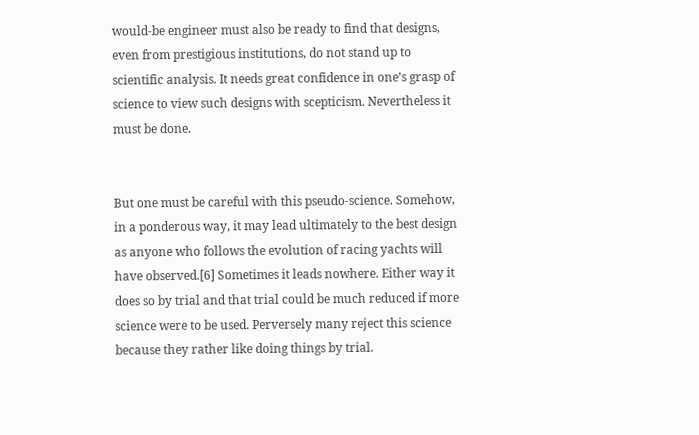would-be engineer must also be ready to find that designs, even from prestigious institutions, do not stand up to scientific analysis. It needs great confidence in one’s grasp of science to view such designs with scepticism. Nevertheless it must be done.


But one must be careful with this pseudo-science. Somehow, in a ponderous way, it may lead ultimately to the best design as anyone who follows the evolution of racing yachts will have observed.[6] Sometimes it leads nowhere. Either way it does so by trial and that trial could be much reduced if more science were to be used. Perversely many reject this science because they rather like doing things by trial.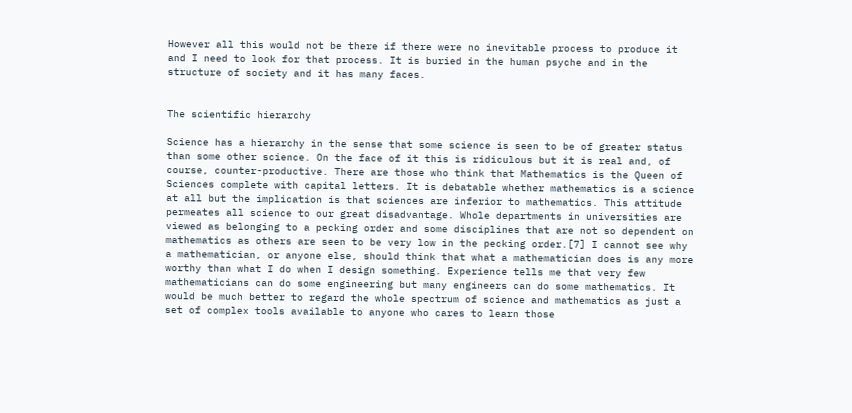However all this would not be there if there were no inevitable process to produce it and I need to look for that process. It is buried in the human psyche and in the structure of society and it has many faces.


The scientific hierarchy

Science has a hierarchy in the sense that some science is seen to be of greater status than some other science. On the face of it this is ridiculous but it is real and, of course, counter-productive. There are those who think that Mathematics is the Queen of Sciences complete with capital letters. It is debatable whether mathematics is a science at all but the implication is that sciences are inferior to mathematics. This attitude permeates all science to our great disadvantage. Whole departments in universities are viewed as belonging to a pecking order and some disciplines that are not so dependent on mathematics as others are seen to be very low in the pecking order.[7] I cannot see why a mathematician, or anyone else, should think that what a mathematician does is any more worthy than what I do when I design something. Experience tells me that very few mathematicians can do some engineering but many engineers can do some mathematics. It would be much better to regard the whole spectrum of science and mathematics as just a set of complex tools available to anyone who cares to learn those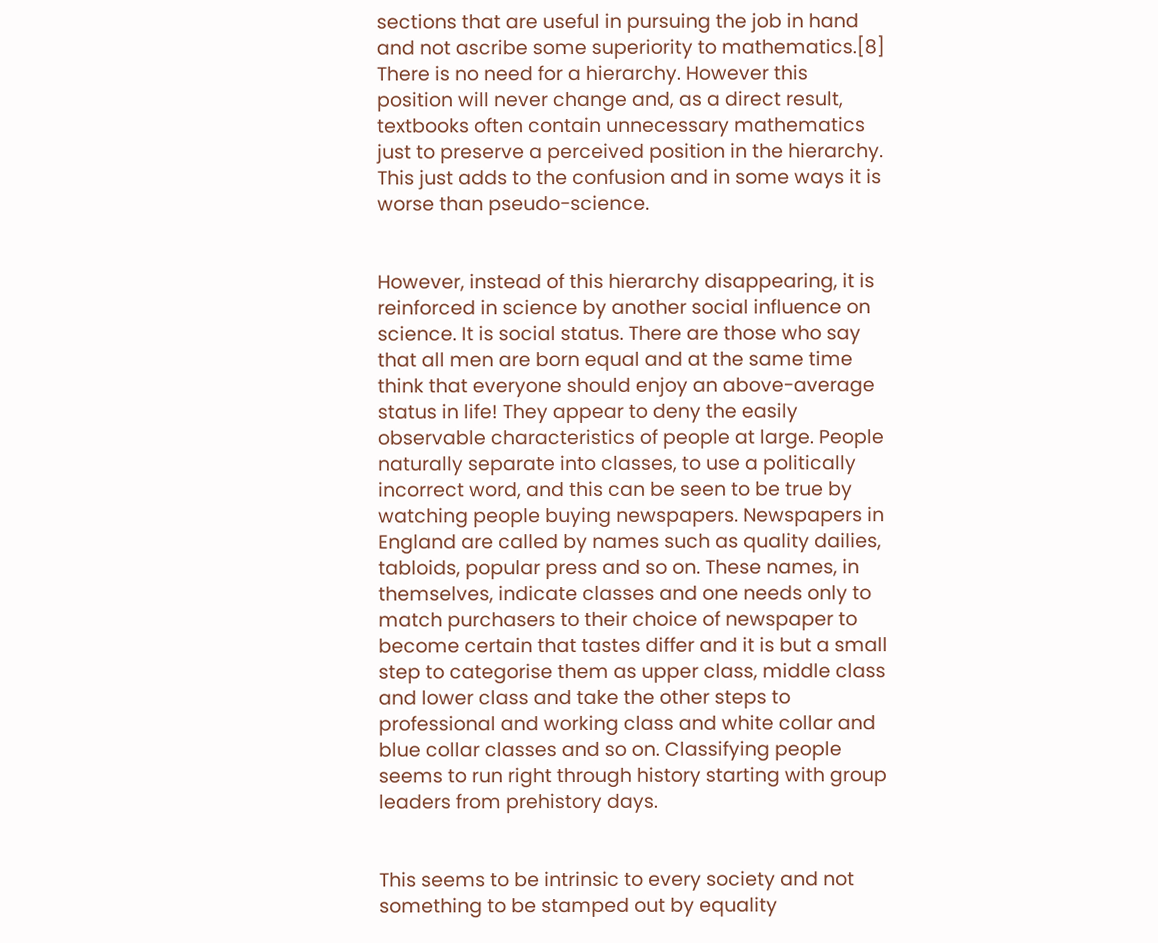sections that are useful in pursuing the job in hand and not ascribe some superiority to mathematics.[8] There is no need for a hierarchy. However this position will never change and, as a direct result, textbooks often contain unnecessary mathematics just to preserve a perceived position in the hierarchy. This just adds to the confusion and in some ways it is worse than pseudo-science.


However, instead of this hierarchy disappearing, it is reinforced in science by another social influence on science. It is social status. There are those who say that all men are born equal and at the same time think that everyone should enjoy an above-average status in life! They appear to deny the easily observable characteristics of people at large. People naturally separate into classes, to use a politically incorrect word, and this can be seen to be true by watching people buying newspapers. Newspapers in England are called by names such as quality dailies, tabloids, popular press and so on. These names, in themselves, indicate classes and one needs only to match purchasers to their choice of newspaper to become certain that tastes differ and it is but a small step to categorise them as upper class, middle class and lower class and take the other steps to professional and working class and white collar and blue collar classes and so on. Classifying people seems to run right through history starting with group leaders from prehistory days.


This seems to be intrinsic to every society and not something to be stamped out by equality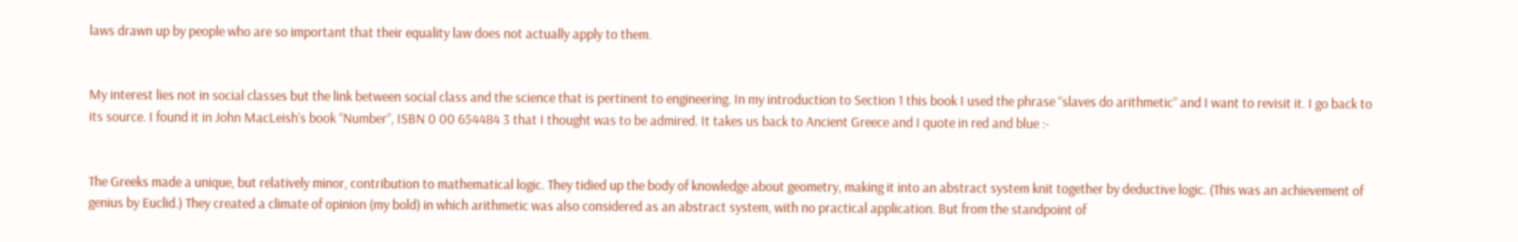laws drawn up by people who are so important that their equality law does not actually apply to them.


My interest lies not in social classes but the link between social class and the science that is pertinent to engineering. In my introduction to Section 1 this book I used the phrase “slaves do arithmetic” and I want to revisit it. I go back to its source. I found it in John MacLeish’s book “Number”, ISBN 0 00 654484 3 that I thought was to be admired. It takes us back to Ancient Greece and I quote in red and blue :-


The Greeks made a unique, but relatively minor, contribution to mathematical logic. They tidied up the body of knowledge about geometry, making it into an abstract system knit together by deductive logic. (This was an achievement of genius by Euclid.) They created a climate of opinion (my bold) in which arithmetic was also considered as an abstract system, with no practical application. But from the standpoint of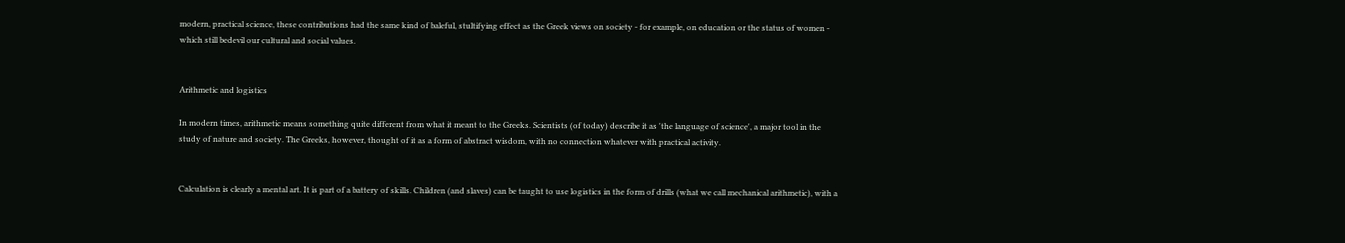modern, practical science, these contributions had the same kind of baleful, stultifying effect as the Greek views on society - for example, on education or the status of women - which still bedevil our cultural and social values.


Arithmetic and logistics

In modern times, arithmetic means something quite different from what it meant to the Greeks. Scientists (of today) describe it as 'the language of science', a major tool in the study of nature and society. The Greeks, however, thought of it as a form of abstract wisdom, with no connection whatever with practical activity.


Calculation is clearly a mental art. It is part of a battery of skills. Children (and slaves) can be taught to use logistics in the form of drills (what we call mechanical arithmetic), with a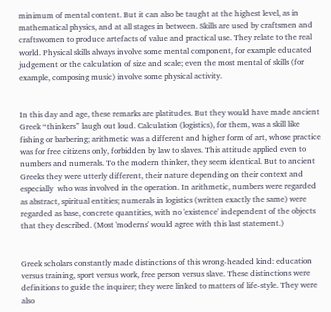minimum of mental content. But it can also be taught at the highest level, as in mathematical physics, and at all stages in between. Skills are used by craftsmen and craftswomen to produce artefacts of value and practical use. They relate to the real world. Physical skills always involve some mental component, for example educated judgement or the calculation of size and scale; even the most mental of skills (for example, composing music) involve some physical activity.


In this day and age, these remarks are platitudes. But they would have made ancient Greek “thinkers” laugh out loud. Calculation (logistics), for them, was a skill like fishing or barbering; arithmetic was a different and higher form of art, whose practice was for free citizens only, forbidden by law to slaves. This attitude applied even to numbers and numerals. To the modern thinker, they seem identical. But to ancient Greeks they were utterly different, their nature depending on their context and especially  who was involved in the operation. In arithmetic, numbers were regarded as abstract, spiritual entities; numerals in logistics (written exactly the same) were regarded as base, concrete quantities, with no 'existence' independent of the objects that they described. (Most 'moderns' would agree with this last statement.)


Greek scholars constantly made distinctions of this wrong-headed kind: education versus training, sport versus work, free person versus slave. These distinctions were definitions to guide the inquirer; they were linked to matters of life-style. They were also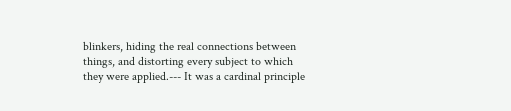blinkers, hiding the real connections between things, and distorting every subject to which they were applied.--- It was a cardinal principle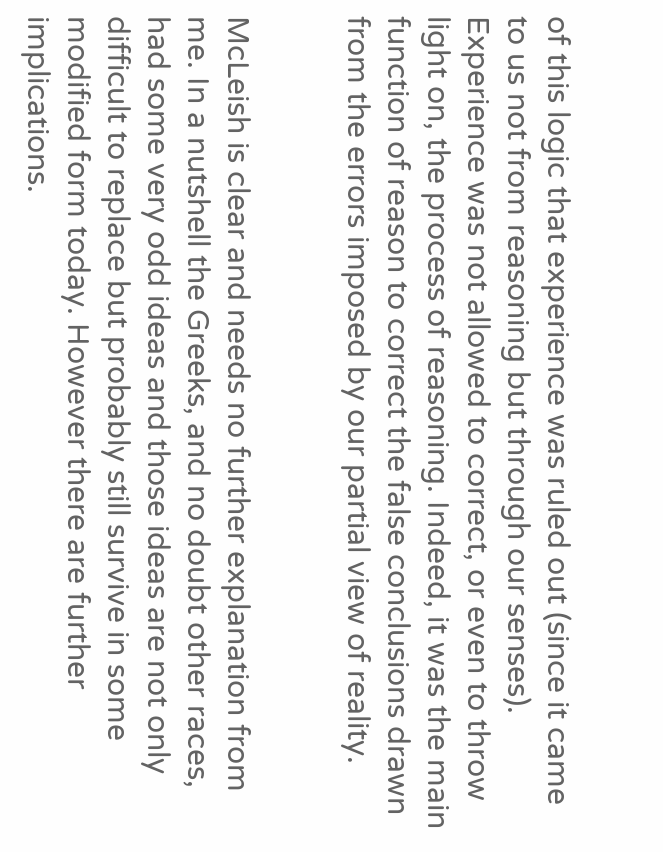of this logic that experience was ruled out (since it came to us not from reasoning but through our senses). Experience was not allowed to correct, or even to throw light on, the process of reasoning. Indeed, it was the main function of reason to correct the false conclusions drawn from the errors imposed by our partial view of reality.


McLeish is clear and needs no further explanation from me. In a nutshell the Greeks, and no doubt other races, had some very odd ideas and those ideas are not only difficult to replace but probably still survive in some modified form today. However there are further implications.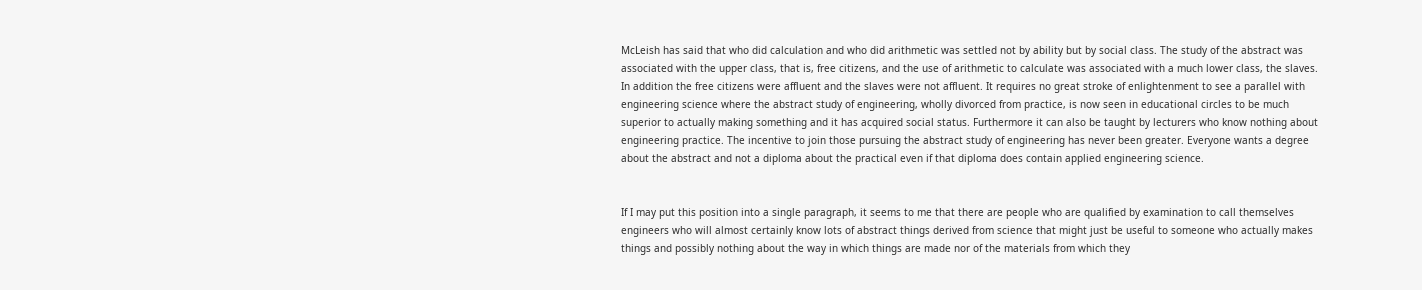McLeish has said that who did calculation and who did arithmetic was settled not by ability but by social class. The study of the abstract was associated with the upper class, that is, free citizens, and the use of arithmetic to calculate was associated with a much lower class, the slaves. In addition the free citizens were affluent and the slaves were not affluent. It requires no great stroke of enlightenment to see a parallel with engineering science where the abstract study of engineering, wholly divorced from practice, is now seen in educational circles to be much superior to actually making something and it has acquired social status. Furthermore it can also be taught by lecturers who know nothing about engineering practice. The incentive to join those pursuing the abstract study of engineering has never been greater. Everyone wants a degree about the abstract and not a diploma about the practical even if that diploma does contain applied engineering science.


If I may put this position into a single paragraph, it seems to me that there are people who are qualified by examination to call themselves engineers who will almost certainly know lots of abstract things derived from science that might just be useful to someone who actually makes things and possibly nothing about the way in which things are made nor of the materials from which they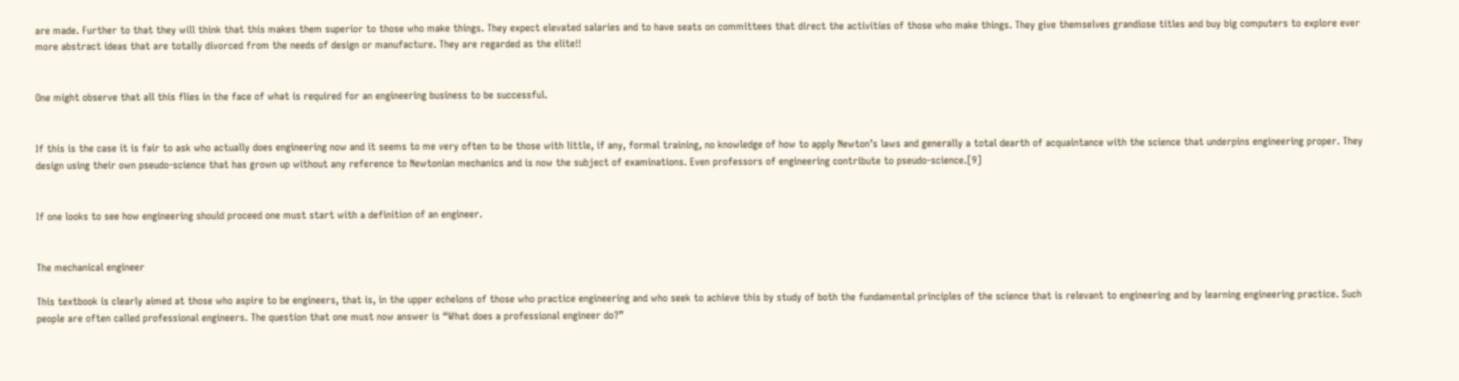are made. Further to that they will think that this makes them superior to those who make things. They expect elevated salaries and to have seats on committees that direct the activities of those who make things. They give themselves grandiose titles and buy big computers to explore ever more abstract ideas that are totally divorced from the needs of design or manufacture. They are regarded as the elite!!


One might observe that all this flies in the face of what is required for an engineering business to be successful.


If this is the case it is fair to ask who actually does engineering now and it seems to me very often to be those with little, if any, formal training, no knowledge of how to apply Newton’s laws and generally a total dearth of acquaintance with the science that underpins engineering proper. They design using their own pseudo-science that has grown up without any reference to Newtonian mechanics and is now the subject of examinations. Even professors of engineering contribute to pseudo-science.[9]


If one looks to see how engineering should proceed one must start with a definition of an engineer.


The mechanical engineer

This textbook is clearly aimed at those who aspire to be engineers, that is, in the upper echelons of those who practice engineering and who seek to achieve this by study of both the fundamental principles of the science that is relevant to engineering and by learning engineering practice. Such people are often called professional engineers. The question that one must now answer is “What does a professional engineer do?”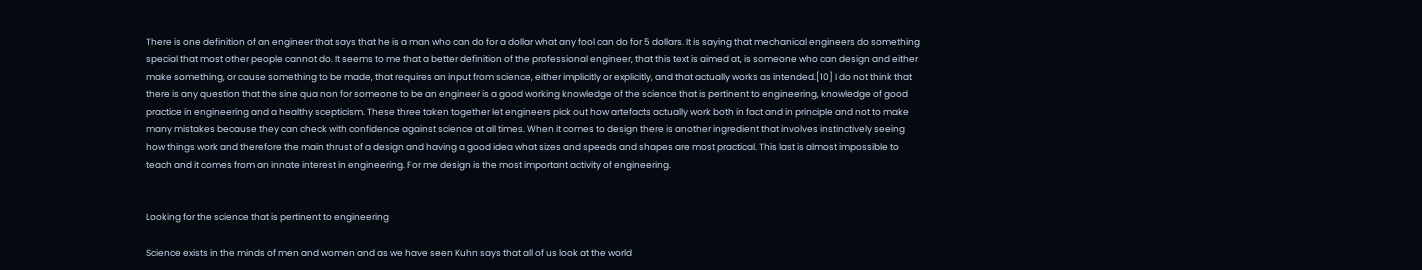There is one definition of an engineer that says that he is a man who can do for a dollar what any fool can do for 5 dollars. It is saying that mechanical engineers do something special that most other people cannot do. It seems to me that a better definition of the professional engineer, that this text is aimed at, is someone who can design and either make something, or cause something to be made, that requires an input from science, either implicitly or explicitly, and that actually works as intended.[10] I do not think that there is any question that the sine qua non for someone to be an engineer is a good working knowledge of the science that is pertinent to engineering, knowledge of good practice in engineering and a healthy scepticism. These three taken together let engineers pick out how artefacts actually work both in fact and in principle and not to make many mistakes because they can check with confidence against science at all times. When it comes to design there is another ingredient that involves instinctively seeing how things work and therefore the main thrust of a design and having a good idea what sizes and speeds and shapes are most practical. This last is almost impossible to teach and it comes from an innate interest in engineering. For me design is the most important activity of engineering.


Looking for the science that is pertinent to engineering

Science exists in the minds of men and women and as we have seen Kuhn says that all of us look at the world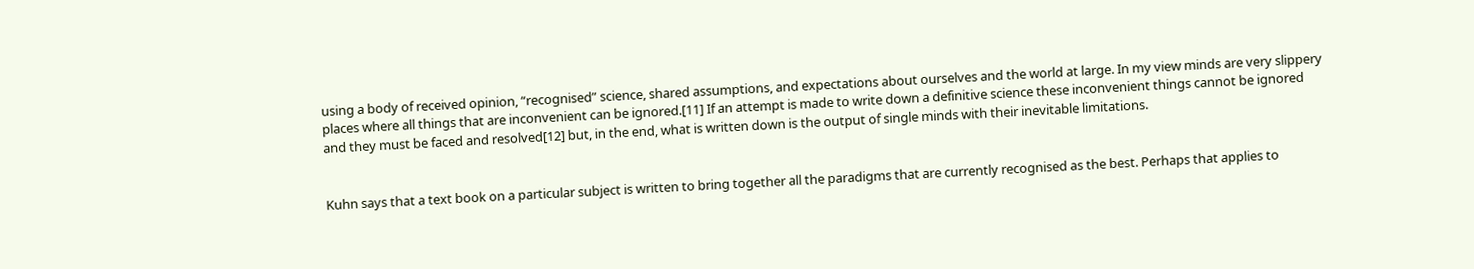using a body of received opinion, “recognised” science, shared assumptions, and expectations about ourselves and the world at large. In my view minds are very slippery places where all things that are inconvenient can be ignored.[11] If an attempt is made to write down a definitive science these inconvenient things cannot be ignored and they must be faced and resolved[12] but, in the end, what is written down is the output of single minds with their inevitable limitations.


Kuhn says that a text book on a particular subject is written to bring together all the paradigms that are currently recognised as the best. Perhaps that applies to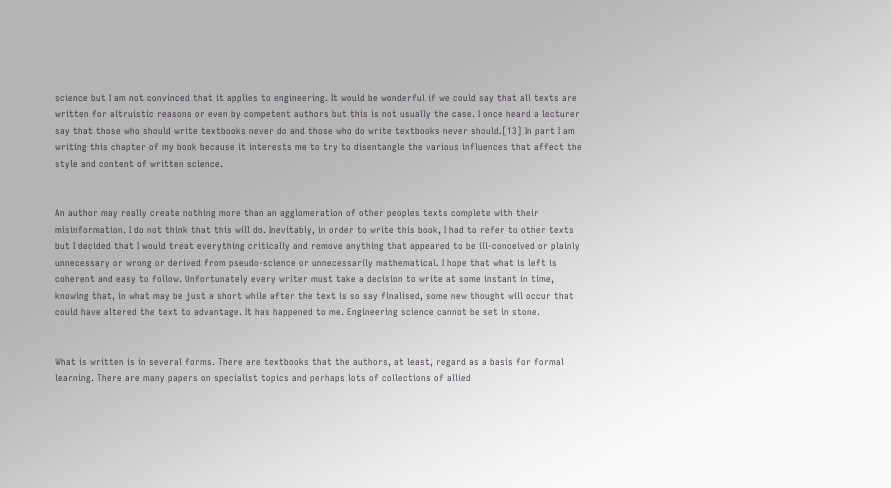science but I am not convinced that it applies to engineering. It would be wonderful if we could say that all texts are written for altruistic reasons or even by competent authors but this is not usually the case. I once heard a lecturer say that those who should write textbooks never do and those who do write textbooks never should.[13] In part I am writing this chapter of my book because it interests me to try to disentangle the various influences that affect the style and content of written science.


An author may really create nothing more than an agglomeration of other peoples texts complete with their misinformation. I do not think that this will do. Inevitably, in order to write this book, I had to refer to other texts but I decided that I would treat everything critically and remove anything that appeared to be ill-conceived or plainly unnecessary or wrong or derived from pseudo-science or unnecessarily mathematical. I hope that what is left is coherent and easy to follow. Unfortunately every writer must take a decision to write at some instant in time, knowing that, in what may be just a short while after the text is so say finalised, some new thought will occur that could have altered the text to advantage. It has happened to me. Engineering science cannot be set in stone.


What is written is in several forms. There are textbooks that the authors, at least, regard as a basis for formal learning. There are many papers on specialist topics and perhaps lots of collections of allied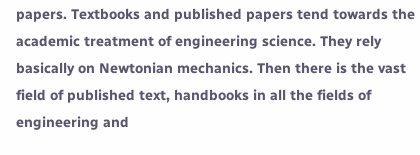papers. Textbooks and published papers tend towards the academic treatment of engineering science. They rely basically on Newtonian mechanics. Then there is the vast field of published text, handbooks in all the fields of engineering and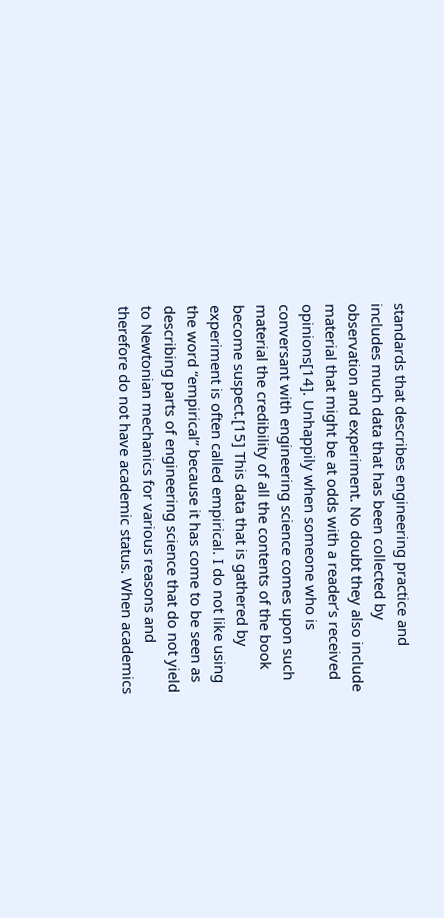standards that describes engineering practice and includes much data that has been collected by observation and experiment. No doubt they also include material that might be at odds with a reader’s received opinions[14]. Unhappily when someone who is conversant with engineering science comes upon such material the credibility of all the contents of the book become suspect.[15] This data that is gathered by experiment is often called empirical. I do not like using the word “empirical” because it has come to be seen as describing parts of engineering science that do not yield to Newtonian mechanics for various reasons and therefore do not have academic status. When academics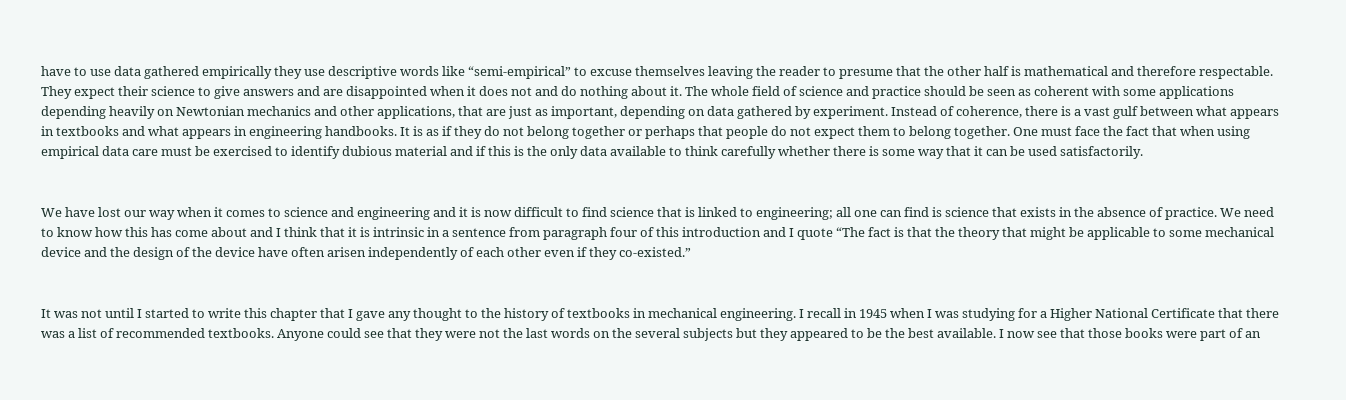have to use data gathered empirically they use descriptive words like “semi-empirical” to excuse themselves leaving the reader to presume that the other half is mathematical and therefore respectable. They expect their science to give answers and are disappointed when it does not and do nothing about it. The whole field of science and practice should be seen as coherent with some applications depending heavily on Newtonian mechanics and other applications, that are just as important, depending on data gathered by experiment. Instead of coherence, there is a vast gulf between what appears in textbooks and what appears in engineering handbooks. It is as if they do not belong together or perhaps that people do not expect them to belong together. One must face the fact that when using empirical data care must be exercised to identify dubious material and if this is the only data available to think carefully whether there is some way that it can be used satisfactorily.


We have lost our way when it comes to science and engineering and it is now difficult to find science that is linked to engineering; all one can find is science that exists in the absence of practice. We need to know how this has come about and I think that it is intrinsic in a sentence from paragraph four of this introduction and I quote “The fact is that the theory that might be applicable to some mechanical device and the design of the device have often arisen independently of each other even if they co-existed.”


It was not until I started to write this chapter that I gave any thought to the history of textbooks in mechanical engineering. I recall in 1945 when I was studying for a Higher National Certificate that there was a list of recommended textbooks. Anyone could see that they were not the last words on the several subjects but they appeared to be the best available. I now see that those books were part of an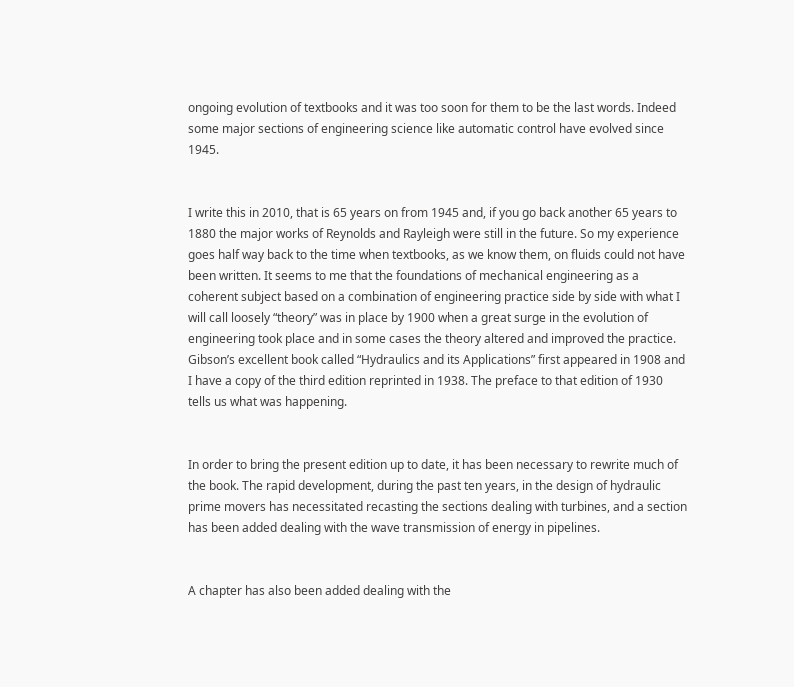ongoing evolution of textbooks and it was too soon for them to be the last words. Indeed some major sections of engineering science like automatic control have evolved since 1945.


I write this in 2010, that is 65 years on from 1945 and, if you go back another 65 years to 1880 the major works of Reynolds and Rayleigh were still in the future. So my experience goes half way back to the time when textbooks, as we know them, on fluids could not have been written. It seems to me that the foundations of mechanical engineering as a coherent subject based on a combination of engineering practice side by side with what I will call loosely “theory” was in place by 1900 when a great surge in the evolution of engineering took place and in some cases the theory altered and improved the practice. Gibson’s excellent book called “Hydraulics and its Applications” first appeared in 1908 and I have a copy of the third edition reprinted in 1938. The preface to that edition of 1930 tells us what was happening.


In order to bring the present edition up to date, it has been necessary to rewrite much of the book. The rapid development, during the past ten years, in the design of hydraulic prime movers has necessitated recasting the sections dealing with turbines, and a section has been added dealing with the wave transmission of energy in pipelines.


A chapter has also been added dealing with the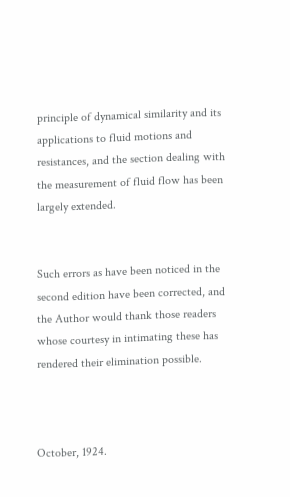principle of dynamical similarity and its applications to fluid motions and resistances, and the section dealing with the measurement of fluid flow has been largely extended.


Such errors as have been noticed in the second edition have been corrected, and the Author would thank those readers whose courtesy in intimating these has rendered their elimination possible.



October, 1924.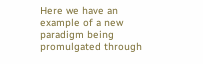Here we have an example of a new paradigm being promulgated through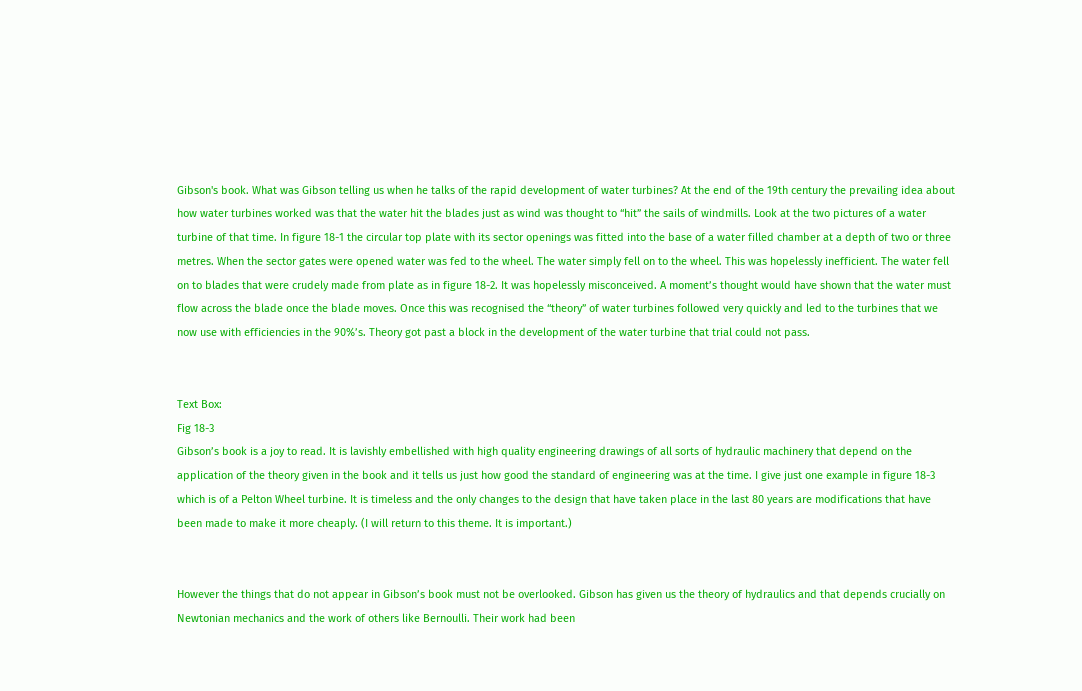Gibson's book. What was Gibson telling us when he talks of the rapid development of water turbines? At the end of the 19th century the prevailing idea about how water turbines worked was that the water hit the blades just as wind was thought to “hit” the sails of windmills. Look at the two pictures of a water turbine of that time. In figure 18-1 the circular top plate with its sector openings was fitted into the base of a water filled chamber at a depth of two or three metres. When the sector gates were opened water was fed to the wheel. The water simply fell on to the wheel. This was hopelessly inefficient. The water fell on to blades that were crudely made from plate as in figure 18-2. It was hopelessly misconceived. A moment’s thought would have shown that the water must flow across the blade once the blade moves. Once this was recognised the “theory” of water turbines followed very quickly and led to the turbines that we now use with efficiencies in the 90%’s. Theory got past a block in the development of the water turbine that trial could not pass.


Text Box:
Fig 18-3
Gibson’s book is a joy to read. It is lavishly embellished with high quality engineering drawings of all sorts of hydraulic machinery that depend on the application of the theory given in the book and it tells us just how good the standard of engineering was at the time. I give just one example in figure 18-3 which is of a Pelton Wheel turbine. It is timeless and the only changes to the design that have taken place in the last 80 years are modifications that have been made to make it more cheaply. (I will return to this theme. It is important.)


However the things that do not appear in Gibson’s book must not be overlooked. Gibson has given us the theory of hydraulics and that depends crucially on Newtonian mechanics and the work of others like Bernoulli. Their work had been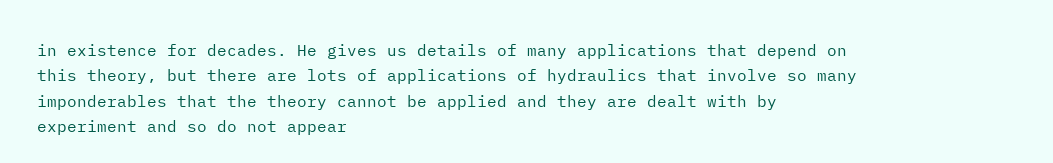in existence for decades. He gives us details of many applications that depend on this theory, but there are lots of applications of hydraulics that involve so many imponderables that the theory cannot be applied and they are dealt with by experiment and so do not appear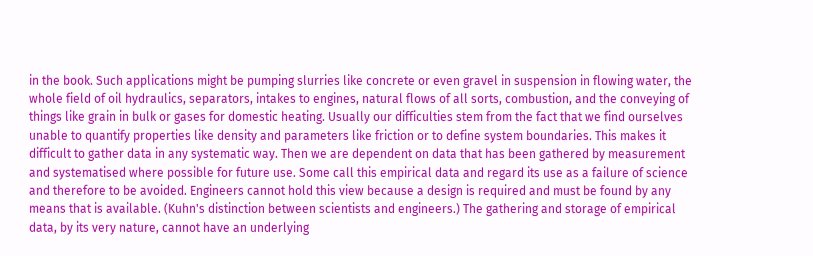in the book. Such applications might be pumping slurries like concrete or even gravel in suspension in flowing water, the whole field of oil hydraulics, separators, intakes to engines, natural flows of all sorts, combustion, and the conveying of things like grain in bulk or gases for domestic heating. Usually our difficulties stem from the fact that we find ourselves unable to quantify properties like density and parameters like friction or to define system boundaries. This makes it difficult to gather data in any systematic way. Then we are dependent on data that has been gathered by measurement and systematised where possible for future use. Some call this empirical data and regard its use as a failure of science and therefore to be avoided. Engineers cannot hold this view because a design is required and must be found by any means that is available. (Kuhn's distinction between scientists and engineers.) The gathering and storage of empirical data, by its very nature, cannot have an underlying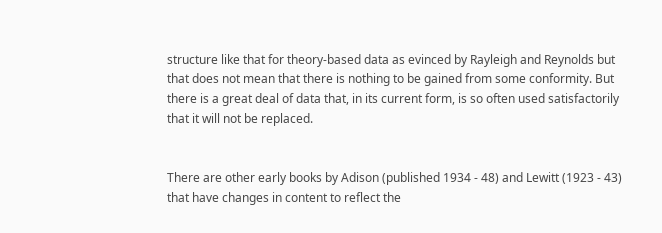structure like that for theory-based data as evinced by Rayleigh and Reynolds but that does not mean that there is nothing to be gained from some conformity. But there is a great deal of data that, in its current form, is so often used satisfactorily that it will not be replaced.


There are other early books by Adison (published 1934 - 48) and Lewitt (1923 - 43) that have changes in content to reflect the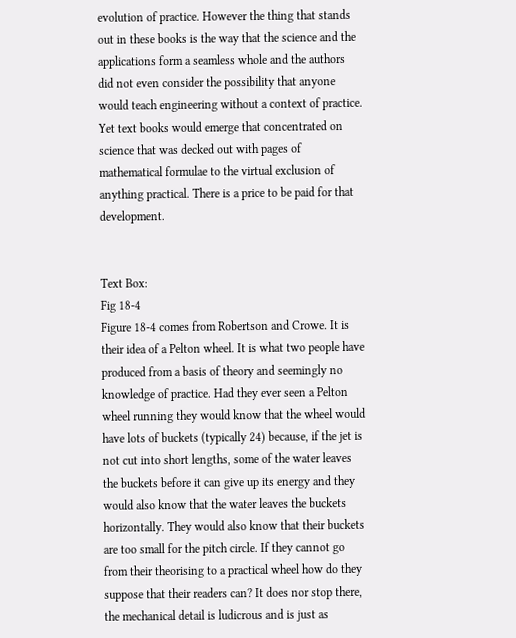evolution of practice. However the thing that stands out in these books is the way that the science and the applications form a seamless whole and the authors did not even consider the possibility that anyone would teach engineering without a context of practice. Yet text books would emerge that concentrated on science that was decked out with pages of mathematical formulae to the virtual exclusion of anything practical. There is a price to be paid for that development.


Text Box:
Fig 18-4
Figure 18-4 comes from Robertson and Crowe. It is their idea of a Pelton wheel. It is what two people have produced from a basis of theory and seemingly no knowledge of practice. Had they ever seen a Pelton wheel running they would know that the wheel would have lots of buckets (typically 24) because, if the jet is not cut into short lengths, some of the water leaves the buckets before it can give up its energy and they would also know that the water leaves the buckets horizontally. They would also know that their buckets are too small for the pitch circle. If they cannot go from their theorising to a practical wheel how do they suppose that their readers can? It does nor stop there, the mechanical detail is ludicrous and is just as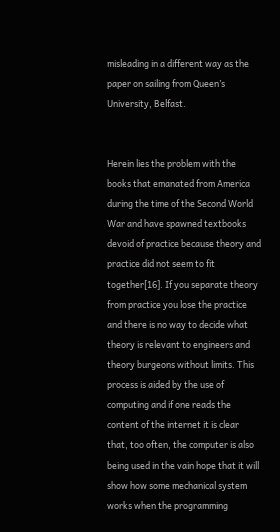misleading in a different way as the paper on sailing from Queen’s University, Belfast.


Herein lies the problem with the books that emanated from America during the time of the Second World War and have spawned textbooks devoid of practice because theory and practice did not seem to fit together[16]. If you separate theory from practice you lose the practice and there is no way to decide what theory is relevant to engineers and theory burgeons without limits. This process is aided by the use of computing and if one reads the content of the internet it is clear that, too often, the computer is also being used in the vain hope that it will show how some mechanical system works when the programming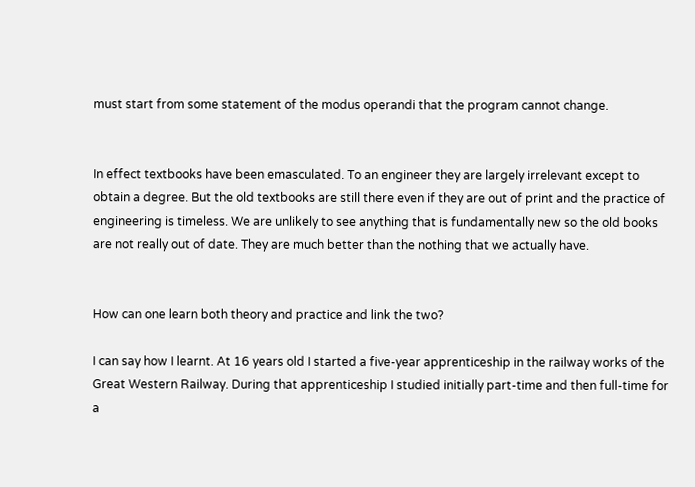must start from some statement of the modus operandi that the program cannot change.


In effect textbooks have been emasculated. To an engineer they are largely irrelevant except to obtain a degree. But the old textbooks are still there even if they are out of print and the practice of engineering is timeless. We are unlikely to see anything that is fundamentally new so the old books are not really out of date. They are much better than the nothing that we actually have.


How can one learn both theory and practice and link the two?

I can say how I learnt. At 16 years old I started a five-year apprenticeship in the railway works of the Great Western Railway. During that apprenticeship I studied initially part-time and then full-time for a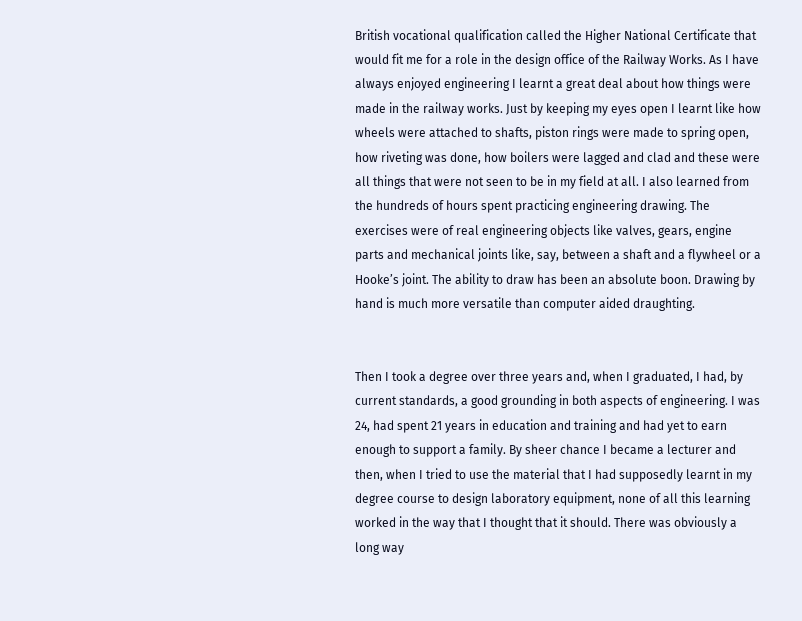British vocational qualification called the Higher National Certificate that would fit me for a role in the design office of the Railway Works. As I have always enjoyed engineering I learnt a great deal about how things were made in the railway works. Just by keeping my eyes open I learnt like how wheels were attached to shafts, piston rings were made to spring open, how riveting was done, how boilers were lagged and clad and these were all things that were not seen to be in my field at all. I also learned from the hundreds of hours spent practicing engineering drawing. The exercises were of real engineering objects like valves, gears, engine parts and mechanical joints like, say, between a shaft and a flywheel or a Hooke’s joint. The ability to draw has been an absolute boon. Drawing by hand is much more versatile than computer aided draughting.


Then I took a degree over three years and, when I graduated, I had, by current standards, a good grounding in both aspects of engineering. I was 24, had spent 21 years in education and training and had yet to earn enough to support a family. By sheer chance I became a lecturer and then, when I tried to use the material that I had supposedly learnt in my degree course to design laboratory equipment, none of all this learning worked in the way that I thought that it should. There was obviously a long way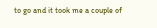to go and it took me a couple of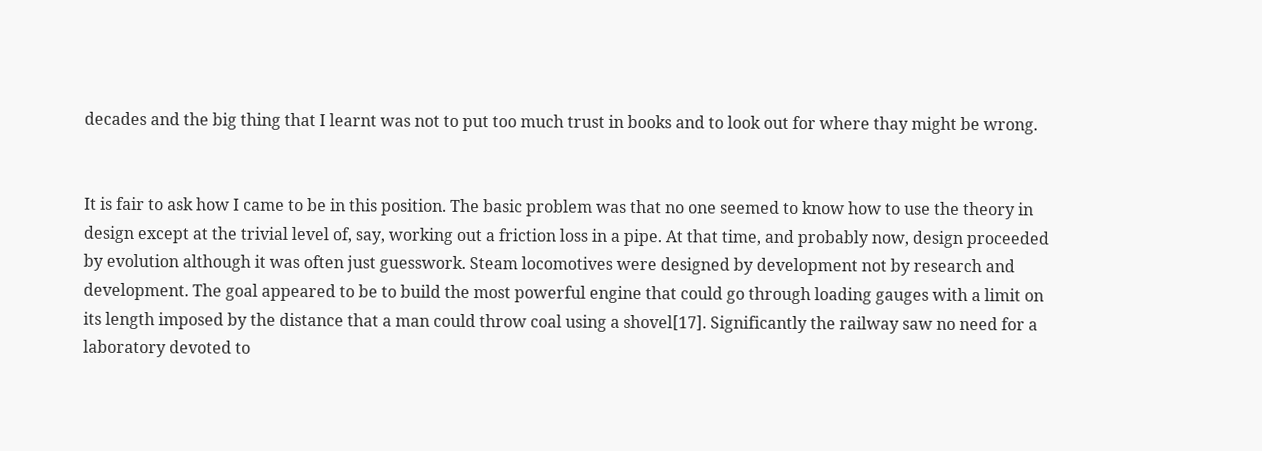decades and the big thing that I learnt was not to put too much trust in books and to look out for where thay might be wrong.


It is fair to ask how I came to be in this position. The basic problem was that no one seemed to know how to use the theory in design except at the trivial level of, say, working out a friction loss in a pipe. At that time, and probably now, design proceeded by evolution although it was often just guesswork. Steam locomotives were designed by development not by research and development. The goal appeared to be to build the most powerful engine that could go through loading gauges with a limit on its length imposed by the distance that a man could throw coal using a shovel[17]. Significantly the railway saw no need for a laboratory devoted to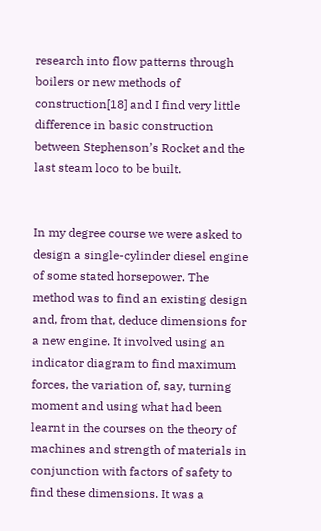research into flow patterns through boilers or new methods of construction[18] and I find very little difference in basic construction between Stephenson’s Rocket and the last steam loco to be built.


In my degree course we were asked to design a single-cylinder diesel engine of some stated horsepower. The method was to find an existing design and, from that, deduce dimensions for a new engine. It involved using an indicator diagram to find maximum forces, the variation of, say, turning moment and using what had been learnt in the courses on the theory of machines and strength of materials in conjunction with factors of safety to find these dimensions. It was a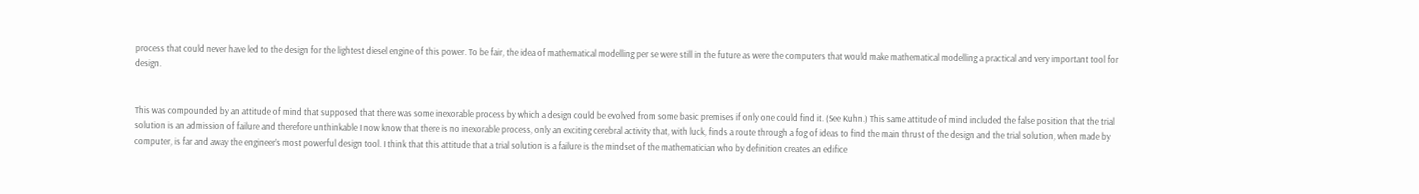process that could never have led to the design for the lightest diesel engine of this power. To be fair, the idea of mathematical modelling per se were still in the future as were the computers that would make mathematical modelling a practical and very important tool for design.


This was compounded by an attitude of mind that supposed that there was some inexorable process by which a design could be evolved from some basic premises if only one could find it. (See Kuhn.) This same attitude of mind included the false position that the trial solution is an admission of failure and therefore unthinkable I now know that there is no inexorable process, only an exciting cerebral activity that, with luck, finds a route through a fog of ideas to find the main thrust of the design and the trial solution, when made by computer, is far and away the engineer’s most powerful design tool. I think that this attitude that a trial solution is a failure is the mindset of the mathematician who by definition creates an edifice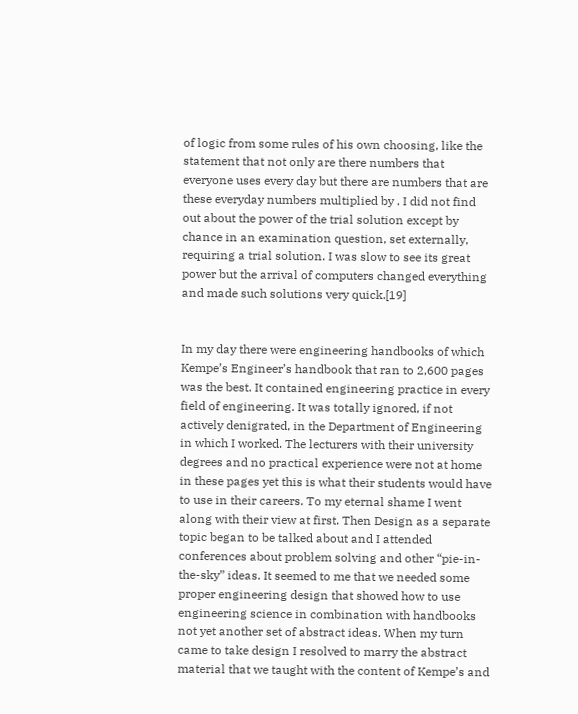of logic from some rules of his own choosing, like the statement that not only are there numbers that everyone uses every day but there are numbers that are these everyday numbers multiplied by . I did not find out about the power of the trial solution except by chance in an examination question, set externally, requiring a trial solution. I was slow to see its great power but the arrival of computers changed everything and made such solutions very quick.[19]


In my day there were engineering handbooks of which Kempe’s Engineer’s handbook that ran to 2,600 pages was the best. It contained engineering practice in every field of engineering. It was totally ignored, if not actively denigrated, in the Department of Engineering in which I worked. The lecturers with their university degrees and no practical experience were not at home in these pages yet this is what their students would have to use in their careers. To my eternal shame I went along with their view at first. Then Design as a separate topic began to be talked about and I attended conferences about problem solving and other “pie-in-the-sky” ideas. It seemed to me that we needed some proper engineering design that showed how to use engineering science in combination with handbooks not yet another set of abstract ideas. When my turn came to take design I resolved to marry the abstract material that we taught with the content of Kempe’s and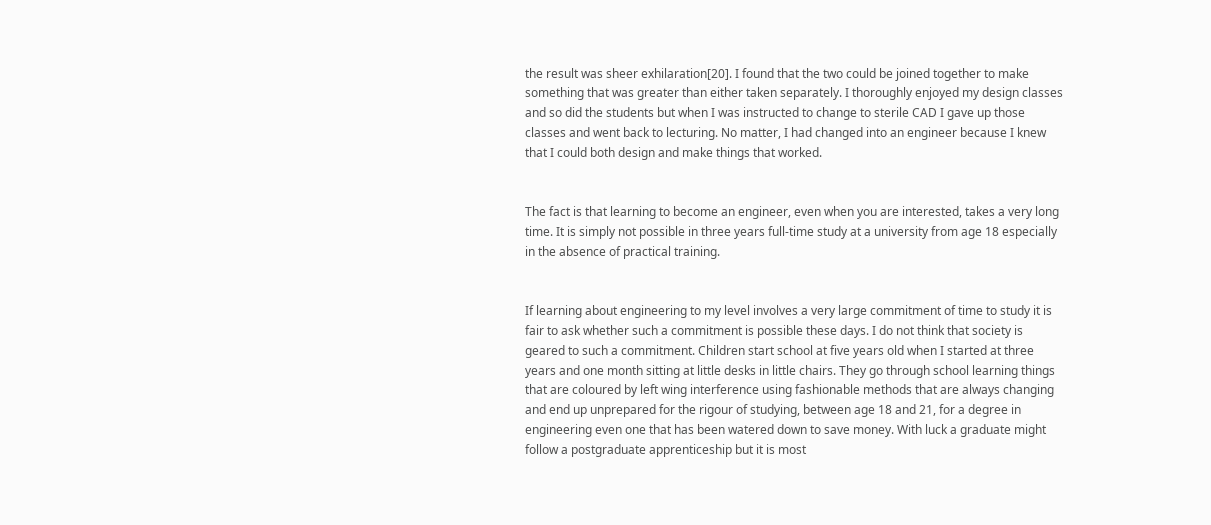the result was sheer exhilaration[20]. I found that the two could be joined together to make something that was greater than either taken separately. I thoroughly enjoyed my design classes and so did the students but when I was instructed to change to sterile CAD I gave up those classes and went back to lecturing. No matter, I had changed into an engineer because I knew that I could both design and make things that worked.


The fact is that learning to become an engineer, even when you are interested, takes a very long time. It is simply not possible in three years full-time study at a university from age 18 especially in the absence of practical training.


If learning about engineering to my level involves a very large commitment of time to study it is fair to ask whether such a commitment is possible these days. I do not think that society is geared to such a commitment. Children start school at five years old when I started at three years and one month sitting at little desks in little chairs. They go through school learning things that are coloured by left wing interference using fashionable methods that are always changing and end up unprepared for the rigour of studying, between age 18 and 21, for a degree in engineering even one that has been watered down to save money. With luck a graduate might follow a postgraduate apprenticeship but it is most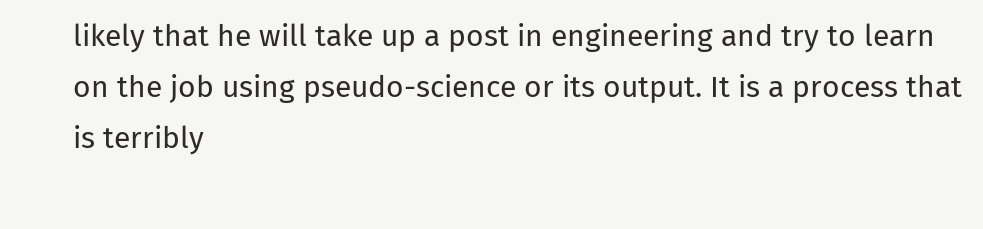likely that he will take up a post in engineering and try to learn on the job using pseudo-science or its output. It is a process that is terribly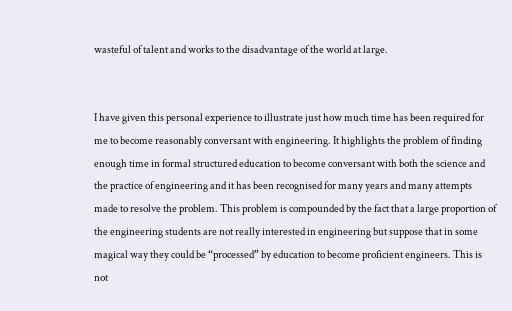wasteful of talent and works to the disadvantage of the world at large.


I have given this personal experience to illustrate just how much time has been required for me to become reasonably conversant with engineering. It highlights the problem of finding enough time in formal structured education to become conversant with both the science and the practice of engineering and it has been recognised for many years and many attempts made to resolve the problem. This problem is compounded by the fact that a large proportion of the engineering students are not really interested in engineering but suppose that in some magical way they could be “processed” by education to become proficient engineers. This is not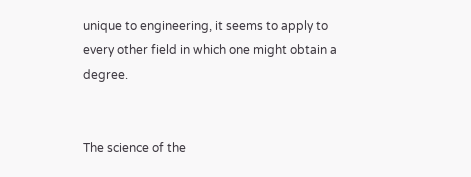unique to engineering, it seems to apply to every other field in which one might obtain a degree.


The science of the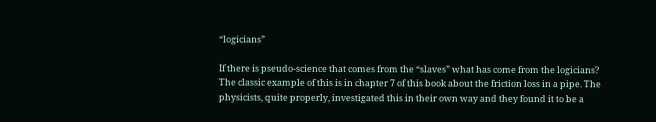“logicians”

If there is pseudo-science that comes from the “slaves” what has come from the logicians? The classic example of this is in chapter 7 of this book about the friction loss in a pipe. The physicists, quite properly, investigated this in their own way and they found it to be a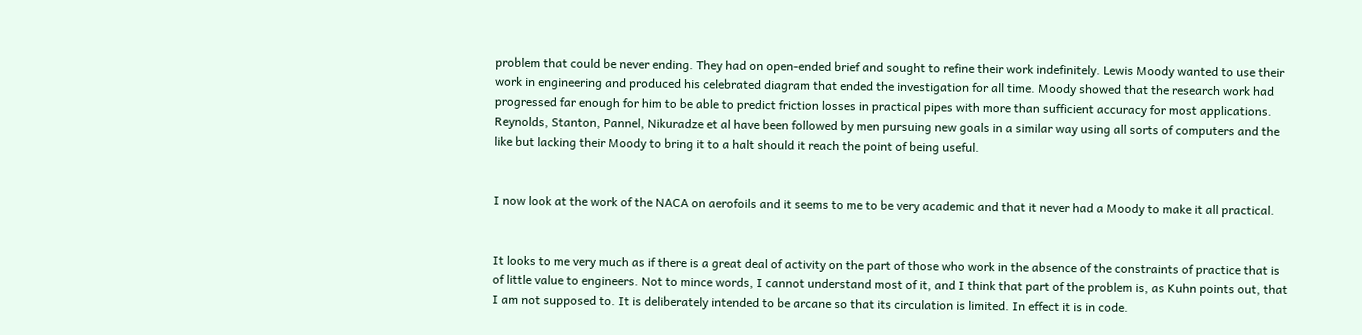problem that could be never ending. They had on open-ended brief and sought to refine their work indefinitely. Lewis Moody wanted to use their work in engineering and produced his celebrated diagram that ended the investigation for all time. Moody showed that the research work had progressed far enough for him to be able to predict friction losses in practical pipes with more than sufficient accuracy for most applications. Reynolds, Stanton, Pannel, Nikuradze et al have been followed by men pursuing new goals in a similar way using all sorts of computers and the like but lacking their Moody to bring it to a halt should it reach the point of being useful.


I now look at the work of the NACA on aerofoils and it seems to me to be very academic and that it never had a Moody to make it all practical.


It looks to me very much as if there is a great deal of activity on the part of those who work in the absence of the constraints of practice that is of little value to engineers. Not to mince words, I cannot understand most of it, and I think that part of the problem is, as Kuhn points out, that I am not supposed to. It is deliberately intended to be arcane so that its circulation is limited. In effect it is in code.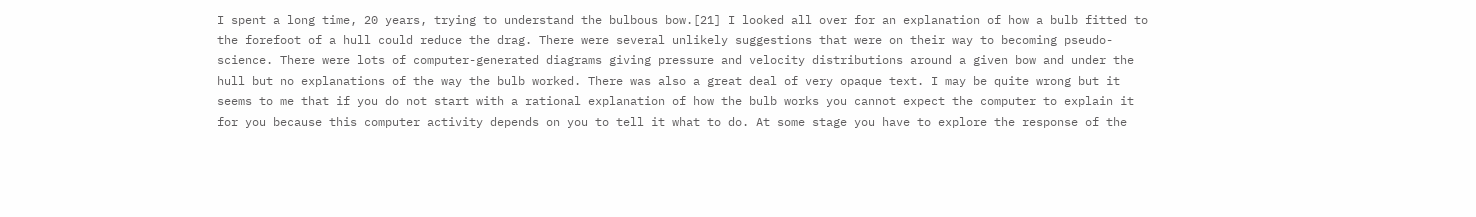I spent a long time, 20 years, trying to understand the bulbous bow.[21] I looked all over for an explanation of how a bulb fitted to the forefoot of a hull could reduce the drag. There were several unlikely suggestions that were on their way to becoming pseudo- science. There were lots of computer-generated diagrams giving pressure and velocity distributions around a given bow and under the hull but no explanations of the way the bulb worked. There was also a great deal of very opaque text. I may be quite wrong but it seems to me that if you do not start with a rational explanation of how the bulb works you cannot expect the computer to explain it for you because this computer activity depends on you to tell it what to do. At some stage you have to explore the response of the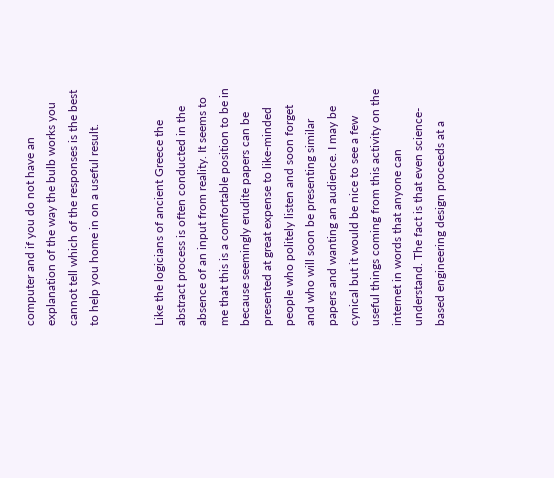computer and if you do not have an explanation of the way the bulb works you cannot tell which of the responses is the best to help you home in on a useful result.


Like the logicians of ancient Greece the abstract process is often conducted in the absence of an input from reality. It seems to me that this is a comfortable position to be in because seemingly erudite papers can be presented at great expense to like-minded people who politely listen and soon forget and who will soon be presenting similar papers and wanting an audience. I may be cynical but it would be nice to see a few useful things coming from this activity on the internet in words that anyone can understand. The fact is that even science-based engineering design proceeds at a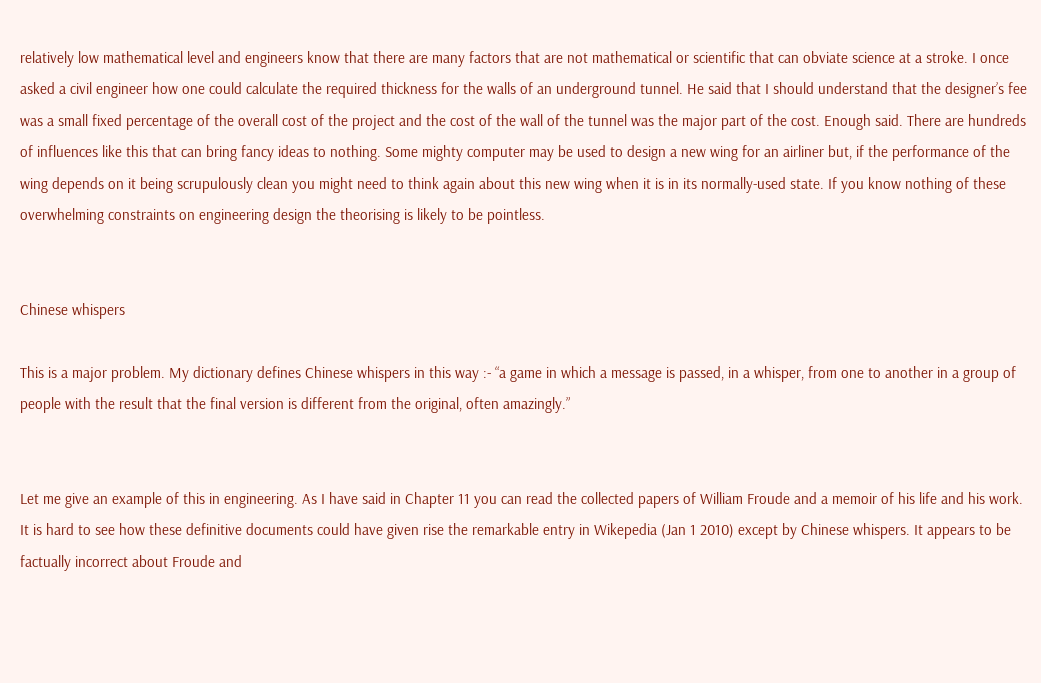relatively low mathematical level and engineers know that there are many factors that are not mathematical or scientific that can obviate science at a stroke. I once asked a civil engineer how one could calculate the required thickness for the walls of an underground tunnel. He said that I should understand that the designer’s fee was a small fixed percentage of the overall cost of the project and the cost of the wall of the tunnel was the major part of the cost. Enough said. There are hundreds of influences like this that can bring fancy ideas to nothing. Some mighty computer may be used to design a new wing for an airliner but, if the performance of the wing depends on it being scrupulously clean you might need to think again about this new wing when it is in its normally-used state. If you know nothing of these overwhelming constraints on engineering design the theorising is likely to be pointless.


Chinese whispers

This is a major problem. My dictionary defines Chinese whispers in this way :- “a game in which a message is passed, in a whisper, from one to another in a group of people with the result that the final version is different from the original, often amazingly.”


Let me give an example of this in engineering. As I have said in Chapter 11 you can read the collected papers of William Froude and a memoir of his life and his work. It is hard to see how these definitive documents could have given rise the remarkable entry in Wikepedia (Jan 1 2010) except by Chinese whispers. It appears to be factually incorrect about Froude and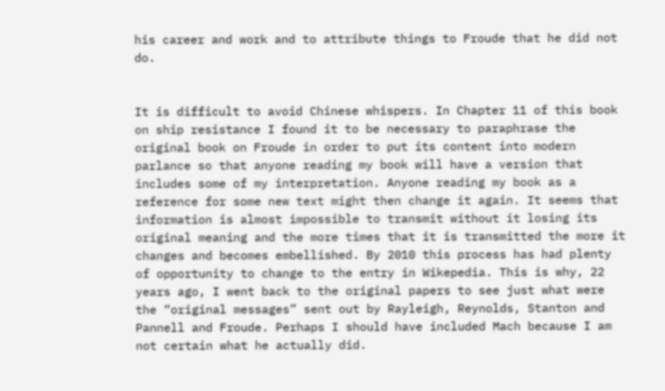his career and work and to attribute things to Froude that he did not do.


It is difficult to avoid Chinese whispers. In Chapter 11 of this book on ship resistance I found it to be necessary to paraphrase the original book on Froude in order to put its content into modern parlance so that anyone reading my book will have a version that includes some of my interpretation. Anyone reading my book as a reference for some new text might then change it again. It seems that information is almost impossible to transmit without it losing its original meaning and the more times that it is transmitted the more it changes and becomes embellished. By 2010 this process has had plenty of opportunity to change to the entry in Wikepedia. This is why, 22 years ago, I went back to the original papers to see just what were the “original messages” sent out by Rayleigh, Reynolds, Stanton and Pannell and Froude. Perhaps I should have included Mach because I am not certain what he actually did.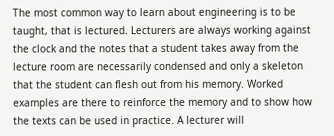The most common way to learn about engineering is to be taught, that is lectured. Lecturers are always working against the clock and the notes that a student takes away from the lecture room are necessarily condensed and only a skeleton that the student can flesh out from his memory. Worked examples are there to reinforce the memory and to show how the texts can be used in practice. A lecturer will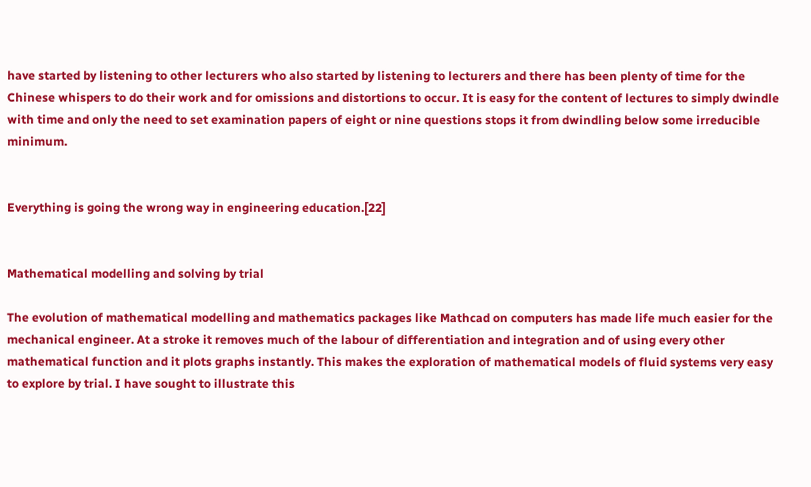have started by listening to other lecturers who also started by listening to lecturers and there has been plenty of time for the Chinese whispers to do their work and for omissions and distortions to occur. It is easy for the content of lectures to simply dwindle with time and only the need to set examination papers of eight or nine questions stops it from dwindling below some irreducible minimum.


Everything is going the wrong way in engineering education.[22]


Mathematical modelling and solving by trial

The evolution of mathematical modelling and mathematics packages like Mathcad on computers has made life much easier for the mechanical engineer. At a stroke it removes much of the labour of differentiation and integration and of using every other mathematical function and it plots graphs instantly. This makes the exploration of mathematical models of fluid systems very easy to explore by trial. I have sought to illustrate this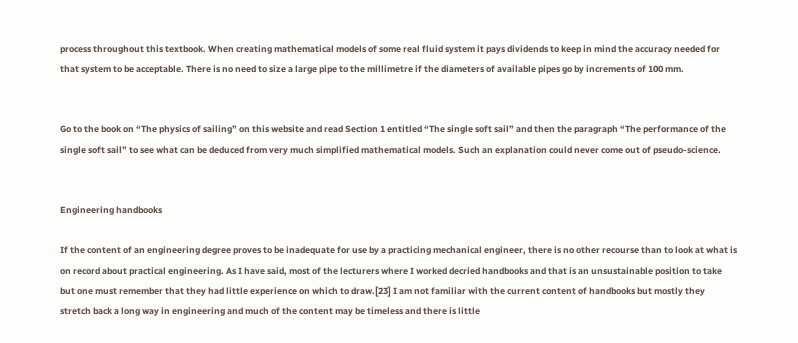process throughout this textbook. When creating mathematical models of some real fluid system it pays dividends to keep in mind the accuracy needed for that system to be acceptable. There is no need to size a large pipe to the millimetre if the diameters of available pipes go by increments of 100 mm.


Go to the book on “The physics of sailing” on this website and read Section 1 entitled “The single soft sail” and then the paragraph “The performance of the single soft sail” to see what can be deduced from very much simplified mathematical models. Such an explanation could never come out of pseudo-science.


Engineering handbooks

If the content of an engineering degree proves to be inadequate for use by a practicing mechanical engineer, there is no other recourse than to look at what is on record about practical engineering. As I have said, most of the lecturers where I worked decried handbooks and that is an unsustainable position to take but one must remember that they had little experience on which to draw.[23] I am not familiar with the current content of handbooks but mostly they stretch back a long way in engineering and much of the content may be timeless and there is little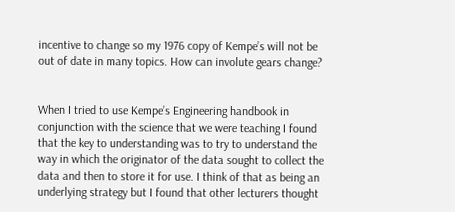incentive to change so my 1976 copy of Kempe’s will not be out of date in many topics. How can involute gears change?


When I tried to use Kempe’s Engineering handbook in conjunction with the science that we were teaching I found that the key to understanding was to try to understand the way in which the originator of the data sought to collect the data and then to store it for use. I think of that as being an underlying strategy but I found that other lecturers thought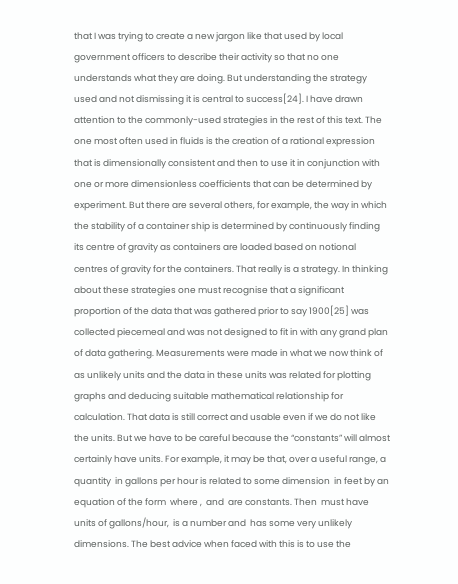that I was trying to create a new jargon like that used by local government officers to describe their activity so that no one understands what they are doing. But understanding the strategy used and not dismissing it is central to success[24]. I have drawn attention to the commonly-used strategies in the rest of this text. The one most often used in fluids is the creation of a rational expression that is dimensionally consistent and then to use it in conjunction with one or more dimensionless coefficients that can be determined by experiment. But there are several others, for example, the way in which the stability of a container ship is determined by continuously finding its centre of gravity as containers are loaded based on notional centres of gravity for the containers. That really is a strategy. In thinking about these strategies one must recognise that a significant proportion of the data that was gathered prior to say 1900[25] was collected piecemeal and was not designed to fit in with any grand plan of data gathering. Measurements were made in what we now think of as unlikely units and the data in these units was related for plotting graphs and deducing suitable mathematical relationship for calculation. That data is still correct and usable even if we do not like the units. But we have to be careful because the “constants” will almost certainly have units. For example, it may be that, over a useful range, a quantity  in gallons per hour is related to some dimension  in feet by an equation of the form  where ,  and  are constants. Then  must have units of gallons/hour,  is a number and  has some very unlikely dimensions. The best advice when faced with this is to use the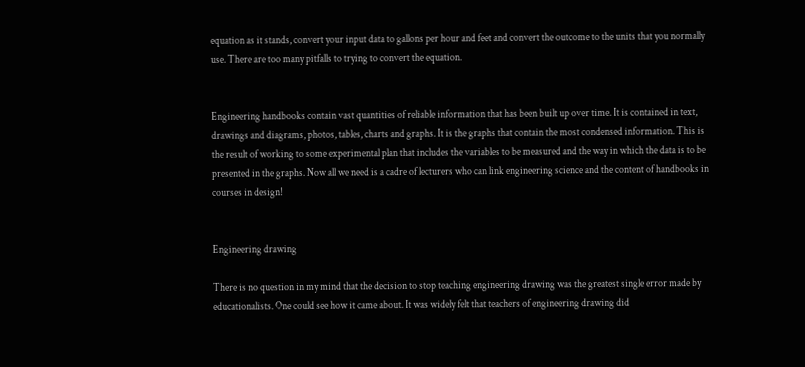equation as it stands, convert your input data to gallons per hour and feet and convert the outcome to the units that you normally use. There are too many pitfalls to trying to convert the equation.


Engineering handbooks contain vast quantities of reliable information that has been built up over time. It is contained in text, drawings and diagrams, photos, tables, charts and graphs. It is the graphs that contain the most condensed information. This is the result of working to some experimental plan that includes the variables to be measured and the way in which the data is to be presented in the graphs. Now all we need is a cadre of lecturers who can link engineering science and the content of handbooks in courses in design!


Engineering drawing

There is no question in my mind that the decision to stop teaching engineering drawing was the greatest single error made by educationalists. One could see how it came about. It was widely felt that teachers of engineering drawing did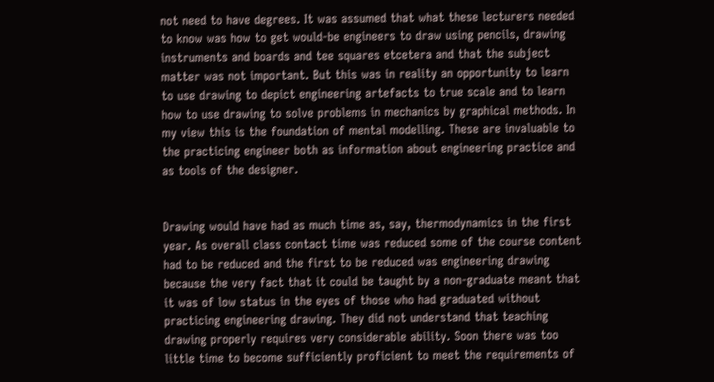not need to have degrees. It was assumed that what these lecturers needed to know was how to get would-be engineers to draw using pencils, drawing instruments and boards and tee squares etcetera and that the subject matter was not important. But this was in reality an opportunity to learn to use drawing to depict engineering artefacts to true scale and to learn how to use drawing to solve problems in mechanics by graphical methods. In my view this is the foundation of mental modelling. These are invaluable to the practicing engineer both as information about engineering practice and as tools of the designer.


Drawing would have had as much time as, say, thermodynamics in the first year. As overall class contact time was reduced some of the course content had to be reduced and the first to be reduced was engineering drawing because the very fact that it could be taught by a non-graduate meant that it was of low status in the eyes of those who had graduated without practicing engineering drawing. They did not understand that teaching drawing properly requires very considerable ability. Soon there was too little time to become sufficiently proficient to meet the requirements of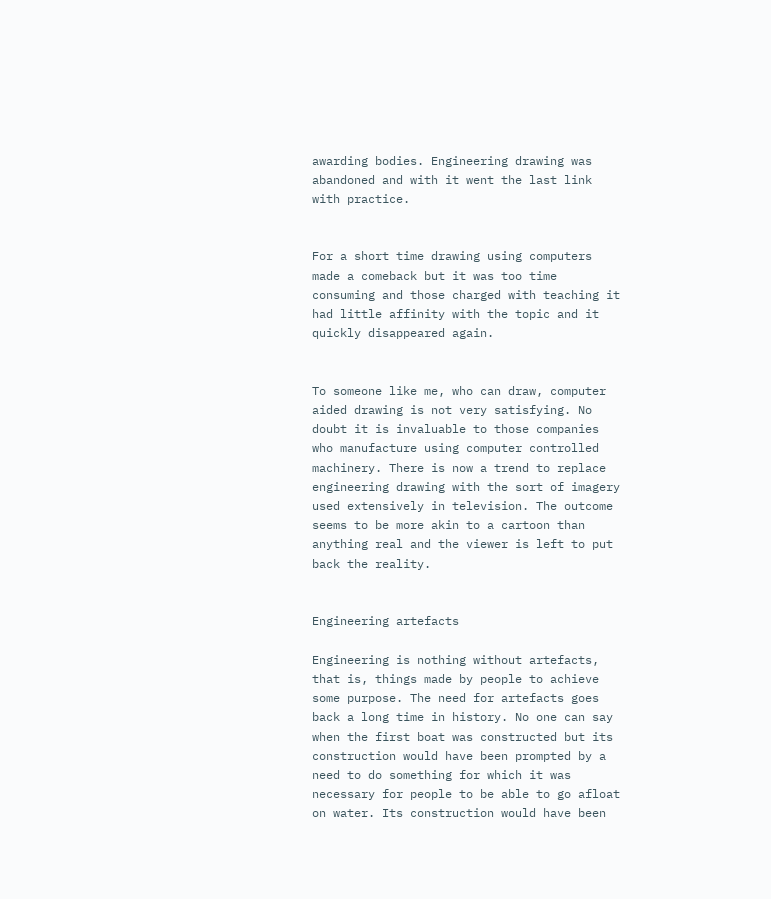awarding bodies. Engineering drawing was abandoned and with it went the last link with practice.


For a short time drawing using computers made a comeback but it was too time consuming and those charged with teaching it had little affinity with the topic and it quickly disappeared again.


To someone like me, who can draw, computer aided drawing is not very satisfying. No doubt it is invaluable to those companies who manufacture using computer controlled machinery. There is now a trend to replace engineering drawing with the sort of imagery used extensively in television. The outcome seems to be more akin to a cartoon than anything real and the viewer is left to put back the reality.


Engineering artefacts

Engineering is nothing without artefacts, that is, things made by people to achieve some purpose. The need for artefacts goes back a long time in history. No one can say when the first boat was constructed but its construction would have been prompted by a need to do something for which it was necessary for people to be able to go afloat on water. Its construction would have been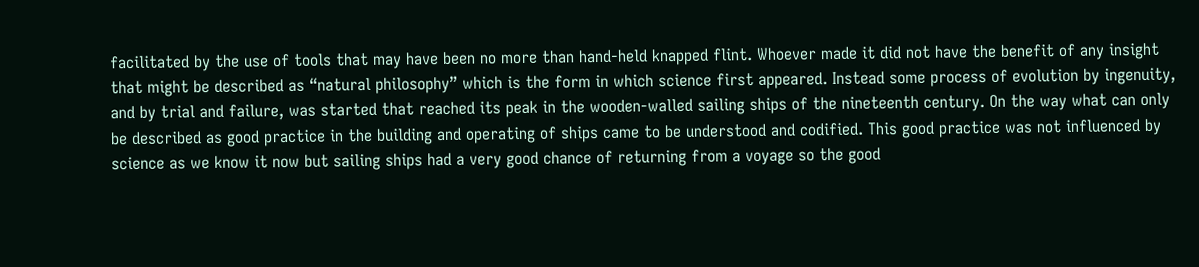facilitated by the use of tools that may have been no more than hand-held knapped flint. Whoever made it did not have the benefit of any insight that might be described as “natural philosophy” which is the form in which science first appeared. Instead some process of evolution by ingenuity, and by trial and failure, was started that reached its peak in the wooden-walled sailing ships of the nineteenth century. On the way what can only be described as good practice in the building and operating of ships came to be understood and codified. This good practice was not influenced by science as we know it now but sailing ships had a very good chance of returning from a voyage so the good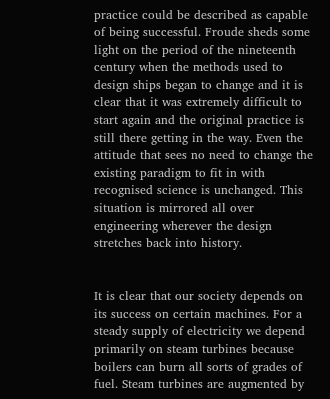practice could be described as capable of being successful. Froude sheds some light on the period of the nineteenth century when the methods used to design ships began to change and it is clear that it was extremely difficult to start again and the original practice is still there getting in the way. Even the attitude that sees no need to change the existing paradigm to fit in with recognised science is unchanged. This situation is mirrored all over engineering wherever the design stretches back into history.


It is clear that our society depends on its success on certain machines. For a steady supply of electricity we depend primarily on steam turbines because boilers can burn all sorts of grades of fuel. Steam turbines are augmented by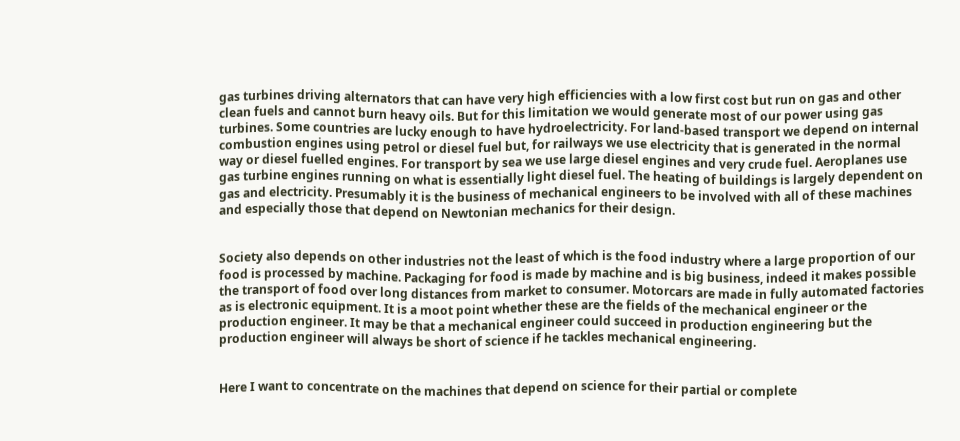gas turbines driving alternators that can have very high efficiencies with a low first cost but run on gas and other clean fuels and cannot burn heavy oils. But for this limitation we would generate most of our power using gas turbines. Some countries are lucky enough to have hydroelectricity. For land-based transport we depend on internal combustion engines using petrol or diesel fuel but, for railways we use electricity that is generated in the normal way or diesel fuelled engines. For transport by sea we use large diesel engines and very crude fuel. Aeroplanes use gas turbine engines running on what is essentially light diesel fuel. The heating of buildings is largely dependent on gas and electricity. Presumably it is the business of mechanical engineers to be involved with all of these machines and especially those that depend on Newtonian mechanics for their design.


Society also depends on other industries not the least of which is the food industry where a large proportion of our food is processed by machine. Packaging for food is made by machine and is big business, indeed it makes possible the transport of food over long distances from market to consumer. Motorcars are made in fully automated factories as is electronic equipment. It is a moot point whether these are the fields of the mechanical engineer or the production engineer. It may be that a mechanical engineer could succeed in production engineering but the production engineer will always be short of science if he tackles mechanical engineering.


Here I want to concentrate on the machines that depend on science for their partial or complete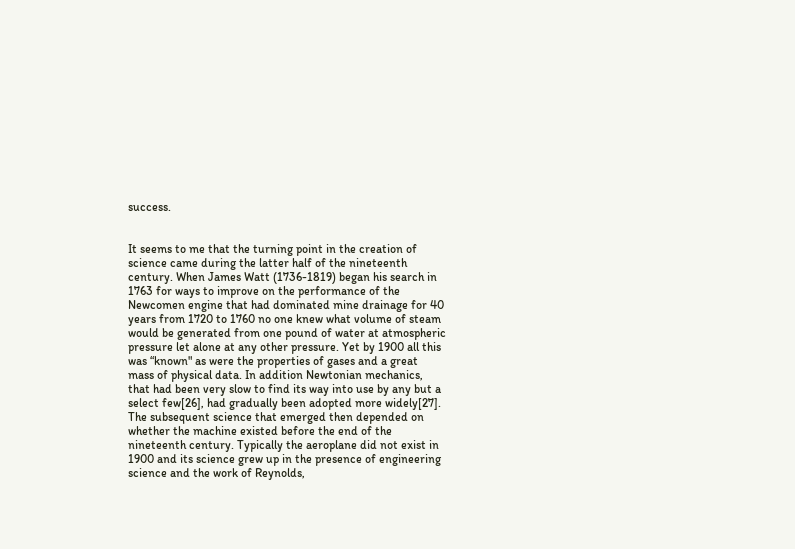success.


It seems to me that the turning point in the creation of science came during the latter half of the nineteenth century. When James Watt (1736-1819) began his search in 1763 for ways to improve on the performance of the Newcomen engine that had dominated mine drainage for 40 years from 1720 to 1760 no one knew what volume of steam would be generated from one pound of water at atmospheric pressure let alone at any other pressure. Yet by 1900 all this was “known" as were the properties of gases and a great mass of physical data. In addition Newtonian mechanics, that had been very slow to find its way into use by any but a select few[26], had gradually been adopted more widely[27]. The subsequent science that emerged then depended on whether the machine existed before the end of the nineteenth century. Typically the aeroplane did not exist in 1900 and its science grew up in the presence of engineering science and the work of Reynolds,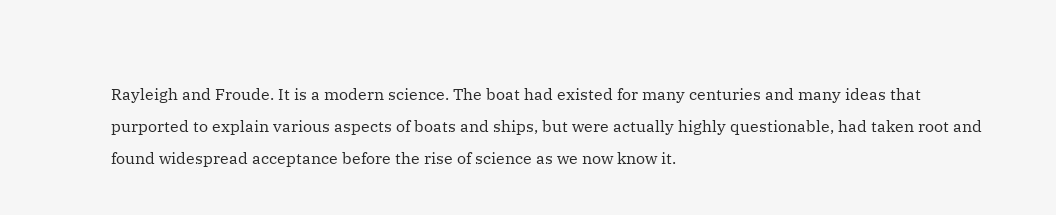Rayleigh and Froude. It is a modern science. The boat had existed for many centuries and many ideas that purported to explain various aspects of boats and ships, but were actually highly questionable, had taken root and found widespread acceptance before the rise of science as we now know it.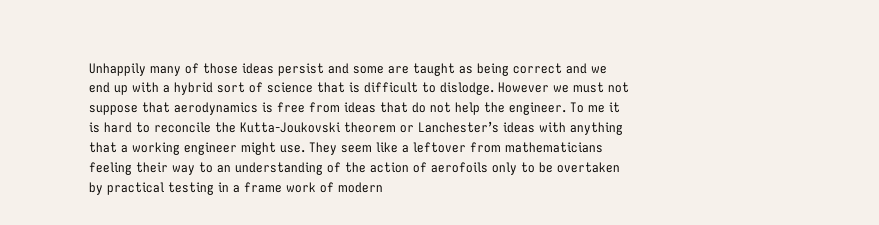Unhappily many of those ideas persist and some are taught as being correct and we end up with a hybrid sort of science that is difficult to dislodge. However we must not suppose that aerodynamics is free from ideas that do not help the engineer. To me it is hard to reconcile the Kutta-Joukovski theorem or Lanchester’s ideas with anything that a working engineer might use. They seem like a leftover from mathematicians feeling their way to an understanding of the action of aerofoils only to be overtaken by practical testing in a frame work of modern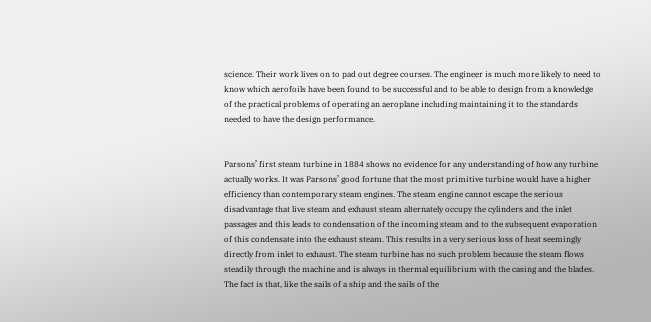science. Their work lives on to pad out degree courses. The engineer is much more likely to need to know which aerofoils have been found to be successful and to be able to design from a knowledge of the practical problems of operating an aeroplane including maintaining it to the standards needed to have the design performance.


Parsons’ first steam turbine in 1884 shows no evidence for any understanding of how any turbine actually works. It was Parsons’ good fortune that the most primitive turbine would have a higher efficiency than contemporary steam engines. The steam engine cannot escape the serious disadvantage that live steam and exhaust steam alternately occupy the cylinders and the inlet passages and this leads to condensation of the incoming steam and to the subsequent evaporation of this condensate into the exhaust steam. This results in a very serious loss of heat seemingly directly from inlet to exhaust. The steam turbine has no such problem because the steam flows steadily through the machine and is always in thermal equilibrium with the casing and the blades. The fact is that, like the sails of a ship and the sails of the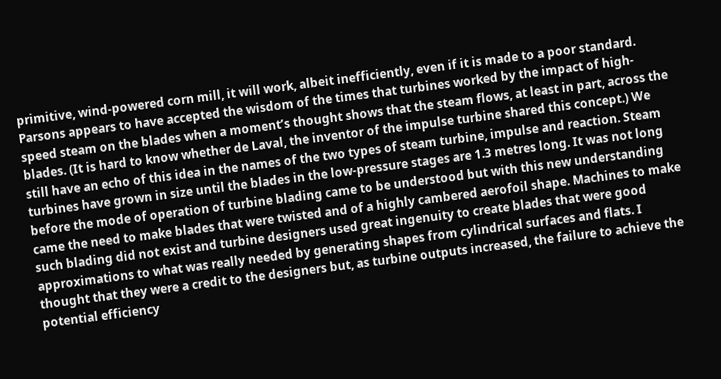primitive, wind-powered corn mill, it will work, albeit inefficiently, even if it is made to a poor standard. Parsons appears to have accepted the wisdom of the times that turbines worked by the impact of high-speed steam on the blades when a moment’s thought shows that the steam flows, at least in part, across the blades. (It is hard to know whether de Laval, the inventor of the impulse turbine shared this concept.) We still have an echo of this idea in the names of the two types of steam turbine, impulse and reaction. Steam turbines have grown in size until the blades in the low-pressure stages are 1.3 metres long. It was not long before the mode of operation of turbine blading came to be understood but with this new understanding came the need to make blades that were twisted and of a highly cambered aerofoil shape. Machines to make such blading did not exist and turbine designers used great ingenuity to create blades that were good approximations to what was really needed by generating shapes from cylindrical surfaces and flats. I thought that they were a credit to the designers but, as turbine outputs increased, the failure to achieve the potential efficiency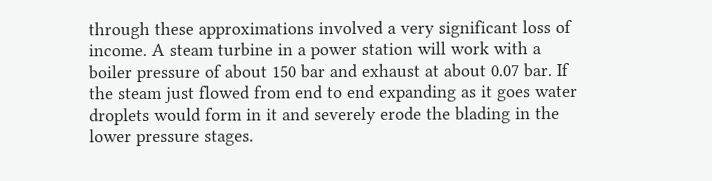through these approximations involved a very significant loss of income. A steam turbine in a power station will work with a boiler pressure of about 150 bar and exhaust at about 0.07 bar. If the steam just flowed from end to end expanding as it goes water droplets would form in it and severely erode the blading in the lower pressure stages.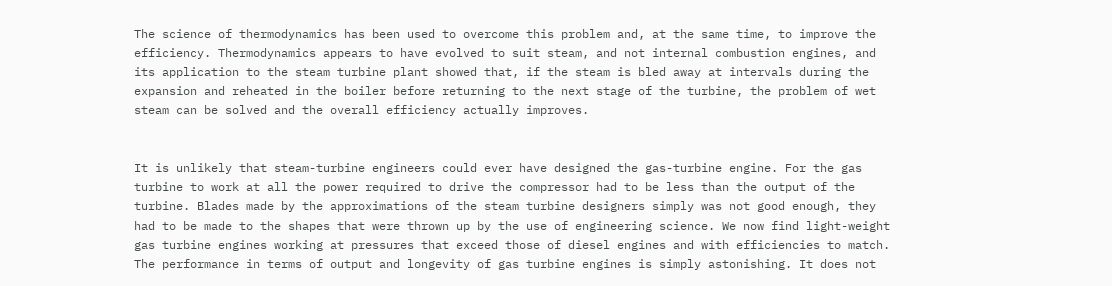The science of thermodynamics has been used to overcome this problem and, at the same time, to improve the efficiency. Thermodynamics appears to have evolved to suit steam, and not internal combustion engines, and its application to the steam turbine plant showed that, if the steam is bled away at intervals during the expansion and reheated in the boiler before returning to the next stage of the turbine, the problem of wet steam can be solved and the overall efficiency actually improves.


It is unlikely that steam-turbine engineers could ever have designed the gas-turbine engine. For the gas turbine to work at all the power required to drive the compressor had to be less than the output of the turbine. Blades made by the approximations of the steam turbine designers simply was not good enough, they had to be made to the shapes that were thrown up by the use of engineering science. We now find light-weight gas turbine engines working at pressures that exceed those of diesel engines and with efficiencies to match. The performance in terms of output and longevity of gas turbine engines is simply astonishing. It does not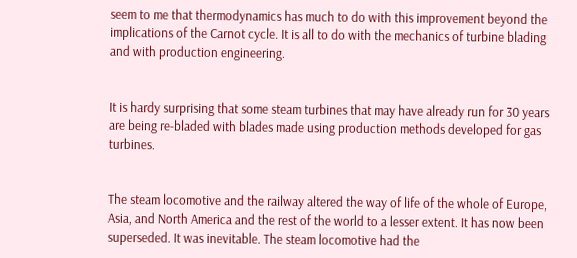seem to me that thermodynamics has much to do with this improvement beyond the implications of the Carnot cycle. It is all to do with the mechanics of turbine blading and with production engineering.


It is hardy surprising that some steam turbines that may have already run for 30 years are being re-bladed with blades made using production methods developed for gas turbines.


The steam locomotive and the railway altered the way of life of the whole of Europe, Asia, and North America and the rest of the world to a lesser extent. It has now been superseded. It was inevitable. The steam locomotive had the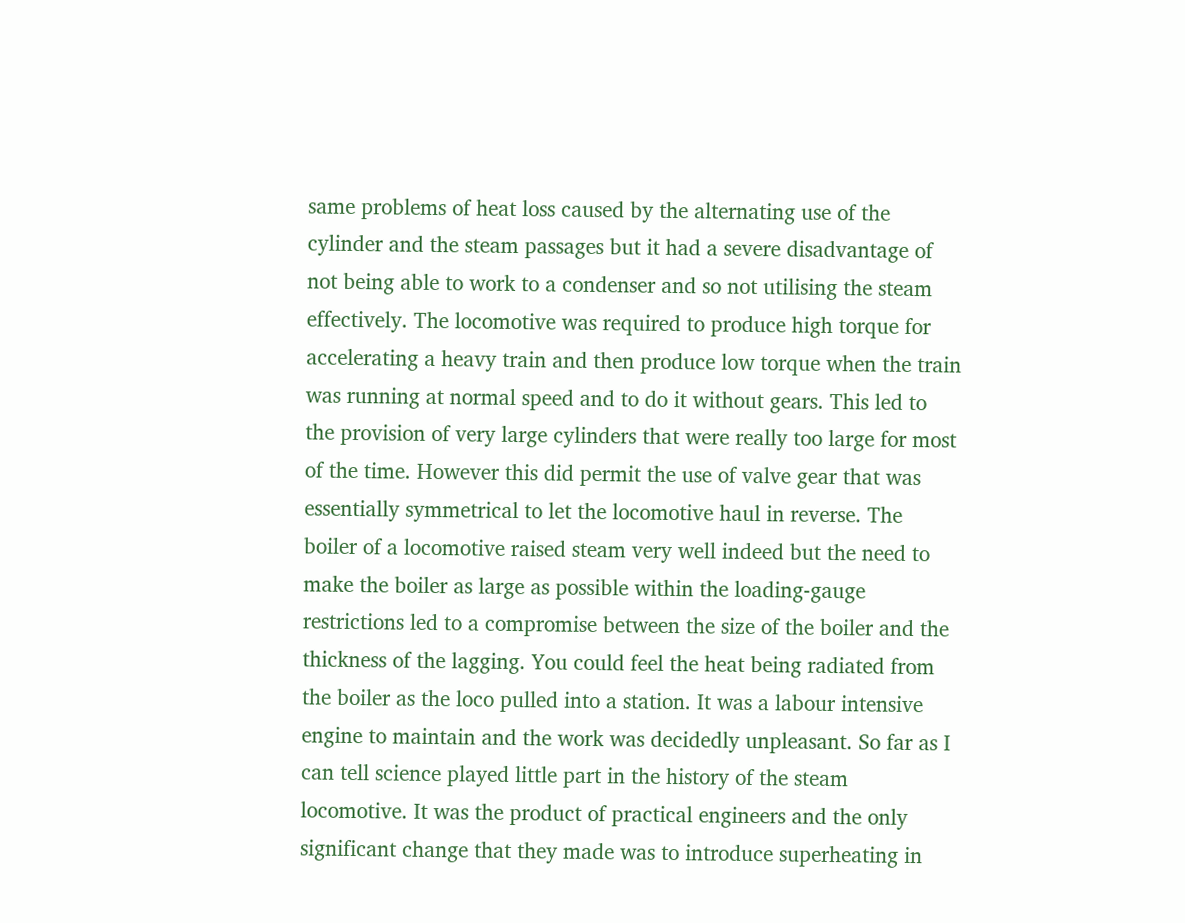same problems of heat loss caused by the alternating use of the cylinder and the steam passages but it had a severe disadvantage of not being able to work to a condenser and so not utilising the steam effectively. The locomotive was required to produce high torque for accelerating a heavy train and then produce low torque when the train was running at normal speed and to do it without gears. This led to the provision of very large cylinders that were really too large for most of the time. However this did permit the use of valve gear that was essentially symmetrical to let the locomotive haul in reverse. The boiler of a locomotive raised steam very well indeed but the need to make the boiler as large as possible within the loading-gauge restrictions led to a compromise between the size of the boiler and the thickness of the lagging. You could feel the heat being radiated from the boiler as the loco pulled into a station. It was a labour intensive engine to maintain and the work was decidedly unpleasant. So far as I can tell science played little part in the history of the steam locomotive. It was the product of practical engineers and the only significant change that they made was to introduce superheating in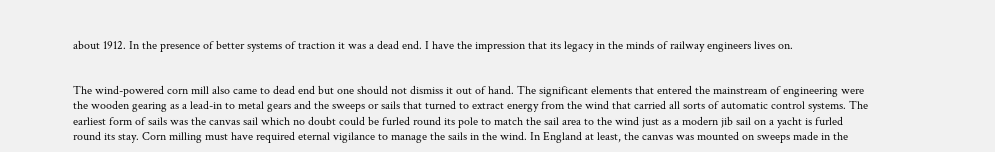about 1912. In the presence of better systems of traction it was a dead end. I have the impression that its legacy in the minds of railway engineers lives on.


The wind-powered corn mill also came to dead end but one should not dismiss it out of hand. The significant elements that entered the mainstream of engineering were the wooden gearing as a lead-in to metal gears and the sweeps or sails that turned to extract energy from the wind that carried all sorts of automatic control systems. The earliest form of sails was the canvas sail which no doubt could be furled round its pole to match the sail area to the wind just as a modern jib sail on a yacht is furled round its stay. Corn milling must have required eternal vigilance to manage the sails in the wind. In England at least, the canvas was mounted on sweeps made in the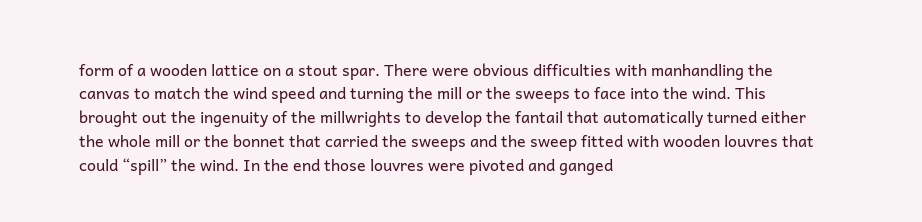form of a wooden lattice on a stout spar. There were obvious difficulties with manhandling the canvas to match the wind speed and turning the mill or the sweeps to face into the wind. This brought out the ingenuity of the millwrights to develop the fantail that automatically turned either the whole mill or the bonnet that carried the sweeps and the sweep fitted with wooden louvres that could “spill” the wind. In the end those louvres were pivoted and ganged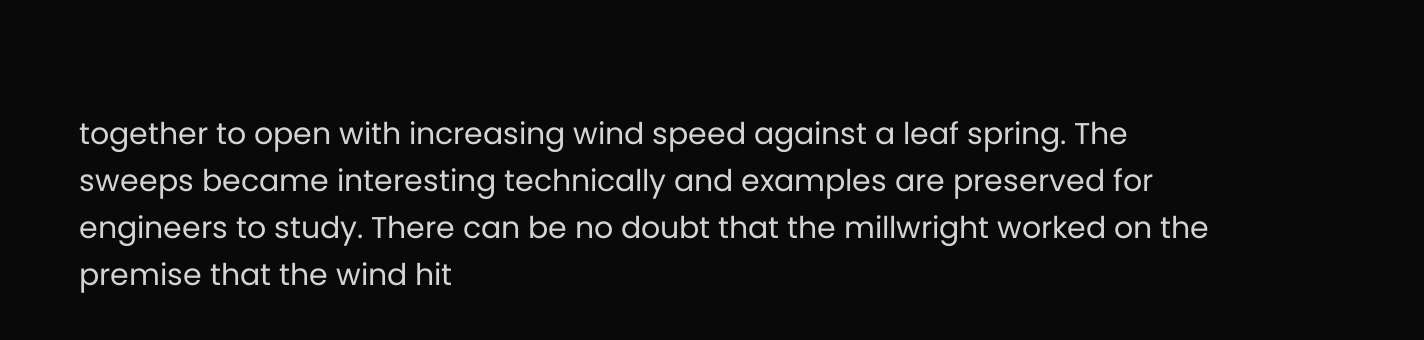together to open with increasing wind speed against a leaf spring. The sweeps became interesting technically and examples are preserved for engineers to study. There can be no doubt that the millwright worked on the premise that the wind hit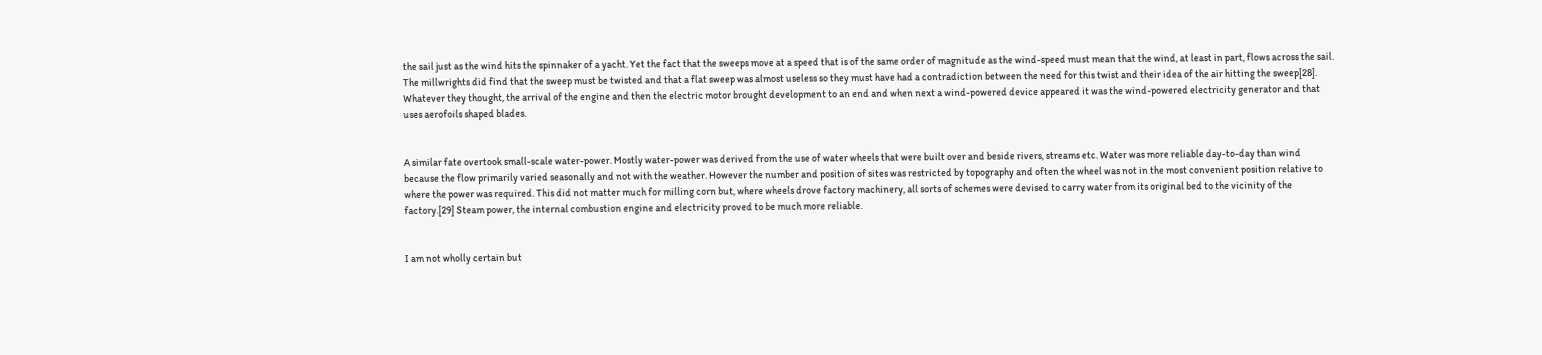the sail just as the wind hits the spinnaker of a yacht. Yet the fact that the sweeps move at a speed that is of the same order of magnitude as the wind-speed must mean that the wind, at least in part, flows across the sail. The millwrights did find that the sweep must be twisted and that a flat sweep was almost useless so they must have had a contradiction between the need for this twist and their idea of the air hitting the sweep[28]. Whatever they thought, the arrival of the engine and then the electric motor brought development to an end and when next a wind-powered device appeared it was the wind-powered electricity generator and that uses aerofoils shaped blades.


A similar fate overtook small-scale water-power. Mostly water-power was derived from the use of water wheels that were built over and beside rivers, streams etc. Water was more reliable day-to-day than wind because the flow primarily varied seasonally and not with the weather. However the number and position of sites was restricted by topography and often the wheel was not in the most convenient position relative to where the power was required. This did not matter much for milling corn but, where wheels drove factory machinery, all sorts of schemes were devised to carry water from its original bed to the vicinity of the factory.[29] Steam power, the internal combustion engine and electricity proved to be much more reliable.


I am not wholly certain but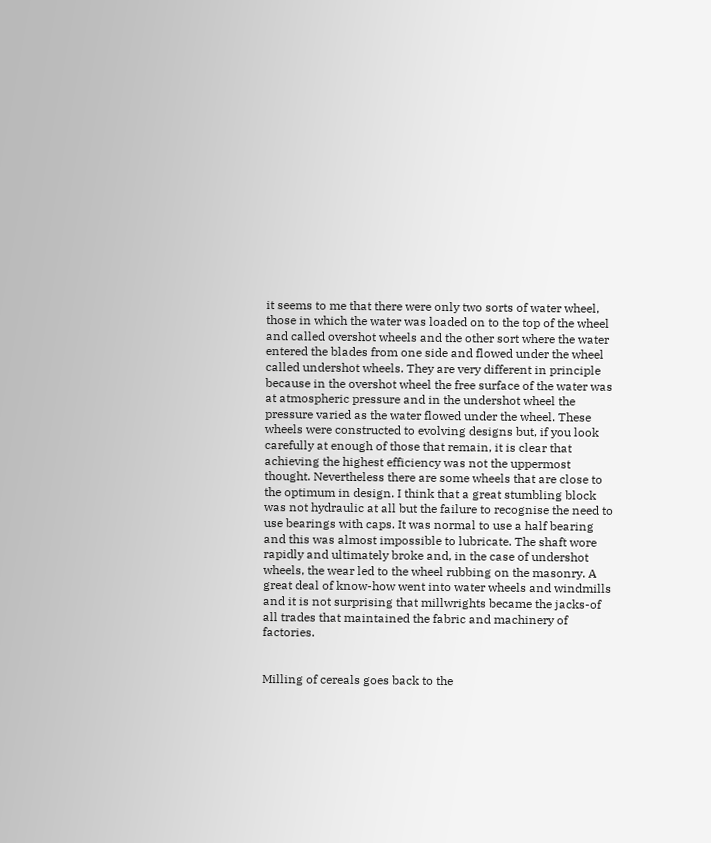it seems to me that there were only two sorts of water wheel, those in which the water was loaded on to the top of the wheel and called overshot wheels and the other sort where the water entered the blades from one side and flowed under the wheel called undershot wheels. They are very different in principle because in the overshot wheel the free surface of the water was at atmospheric pressure and in the undershot wheel the pressure varied as the water flowed under the wheel. These wheels were constructed to evolving designs but, if you look carefully at enough of those that remain, it is clear that achieving the highest efficiency was not the uppermost thought. Nevertheless there are some wheels that are close to the optimum in design. I think that a great stumbling block was not hydraulic at all but the failure to recognise the need to use bearings with caps. It was normal to use a half bearing and this was almost impossible to lubricate. The shaft wore rapidly and ultimately broke and, in the case of undershot wheels, the wear led to the wheel rubbing on the masonry. A great deal of know-how went into water wheels and windmills and it is not surprising that millwrights became the jacks-of all trades that maintained the fabric and machinery of factories.


Milling of cereals goes back to the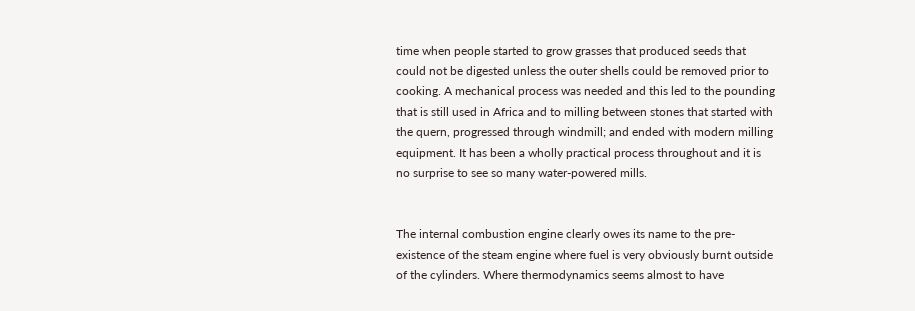time when people started to grow grasses that produced seeds that could not be digested unless the outer shells could be removed prior to cooking. A mechanical process was needed and this led to the pounding that is still used in Africa and to milling between stones that started with the quern, progressed through windmill; and ended with modern milling equipment. It has been a wholly practical process throughout and it is no surprise to see so many water-powered mills.


The internal combustion engine clearly owes its name to the pre-existence of the steam engine where fuel is very obviously burnt outside of the cylinders. Where thermodynamics seems almost to have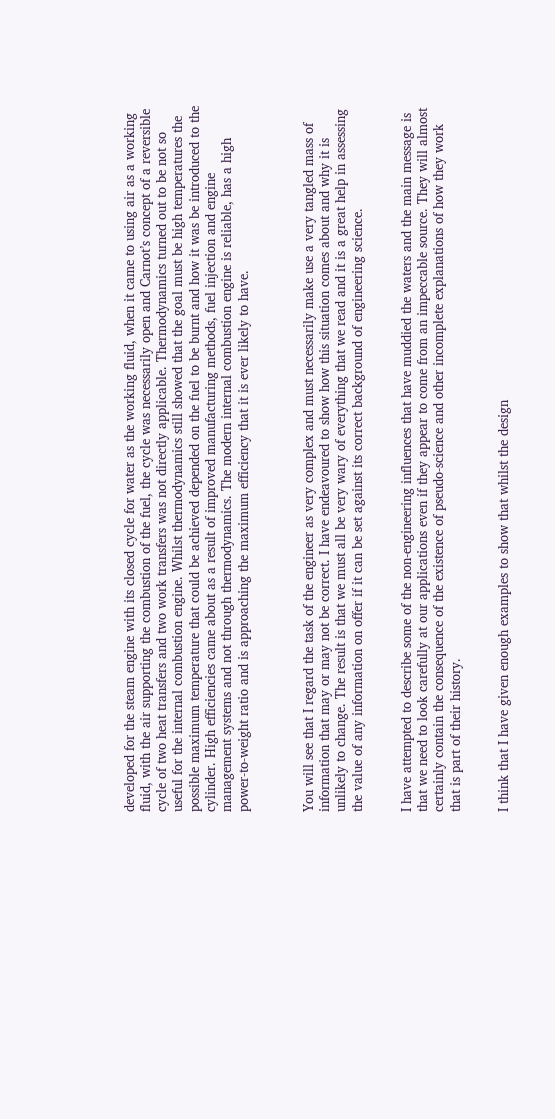developed for the steam engine with its closed cycle for water as the working fluid, when it came to using air as a working fluid, with the air supporting the combustion of the fuel, the cycle was necessarily open and Carnot’s concept of a reversible cycle of two heat transfers and two work transfers was not directly applicable. Thermodynamics turned out to be not so useful for the internal combustion engine. Whilst thermodynamics still showed that the goal must be high temperatures the possible maximum temperature that could be achieved depended on the fuel to be burnt and how it was be introduced to the cylinder. High efficiencies came about as a result of improved manufacturing methods, fuel injection and engine management systems and not through thermodynamics. The modern internal combustion engine is reliable, has a high power-to-weight ratio and is approaching the maximum efficiency that it is ever likely to have.



You will see that I regard the task of the engineer as very complex and must necessarily make use a very tangled mass of information that may or may not be correct. I have endeavoured to show how this situation comes about and why it is unlikely to change. The result is that we must all be very wary of everything that we read and it is a great help in assessing the value of any information on offer if it can be set against its correct background of engineering science.


I have attempted to describe some of the non-engineering influences that have muddied the waters and the main message is that we need to look carefully at our applications even if they appear to come from an impeccable source. They will almost certainly contain the consequence of the existence of pseudo-science and other incomplete explanations of how they work that is part of their history.


I think that I have given enough examples to show that whilst the design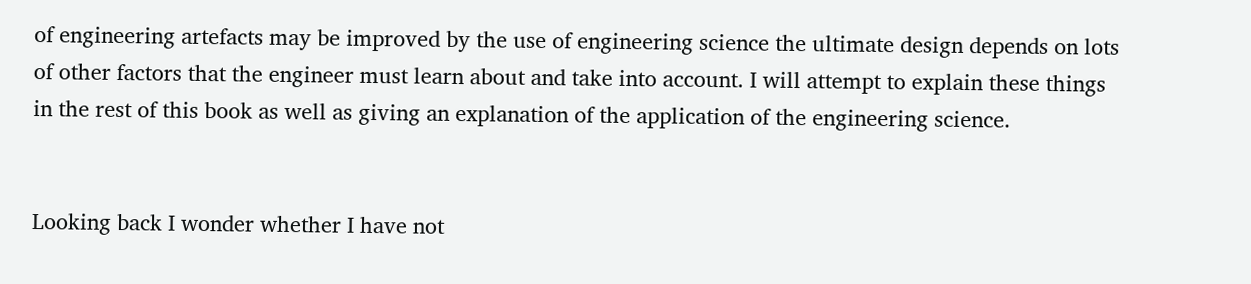of engineering artefacts may be improved by the use of engineering science the ultimate design depends on lots of other factors that the engineer must learn about and take into account. I will attempt to explain these things in the rest of this book as well as giving an explanation of the application of the engineering science.


Looking back I wonder whether I have not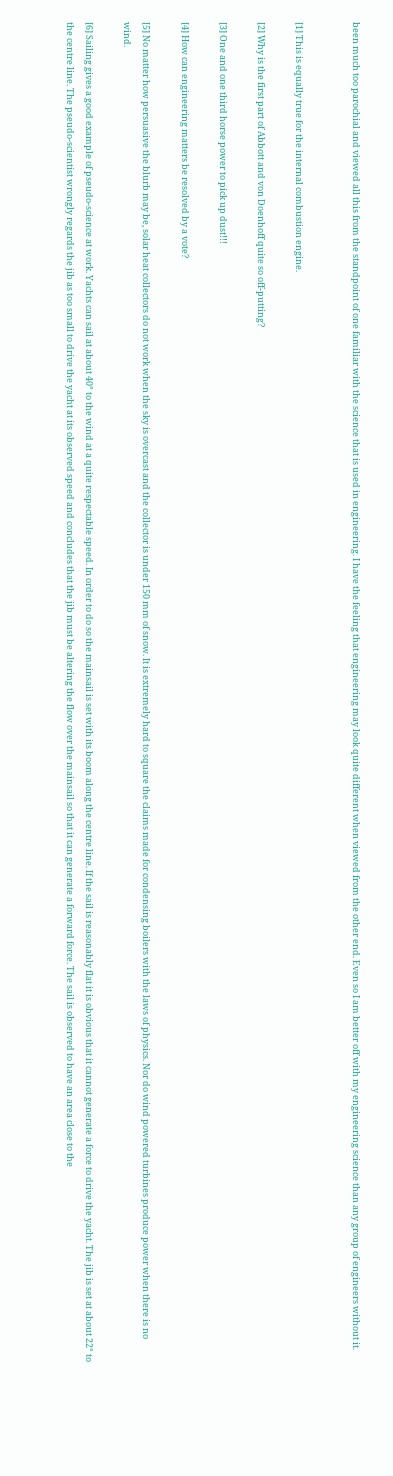been much too parochial and viewed all this from the standpoint of one familiar with the science that is used in engineering. I have the feeling that engineering may look quite different when viewed from the other end. Even so I am better off with my engineering science than any group of engineers without it.


[1] This is equally true for the internal combustion engine.

[2] Why is the first part of Abbott and von Doenhoff quite so off-putting?

[3] One and one third horse power to pick up dust!!!

[4] How can engineering matters be resolved by a vote?

[5] No matter how persuasive the blurb may be, solar heat collectors do not work when the sky is overcast and the collector is under 150 mm of snow. It is extremely hard to square the claims made for condensing boilers with the laws of physics. Nor do wind powered turbines produce power when there is no wind.

[6] Sailing gives a good example of pseudo-science at work. Yachts can sail at about 40° to the wind at a quite respectable speed. In order to do so the mainsail is set with its boom along the centre line. If the sail is reasonably flat it is obvious that it cannot generate a force to drive the yacht. The jib is set at about 22° to the centre line. The pseudo-scientist wrongly regards the jib as too small to drive the yacht at its observed speed and concludes that the jib must be altering the flow over the mainsail so that it can generate a forward force. The sail is observed to have an area close to the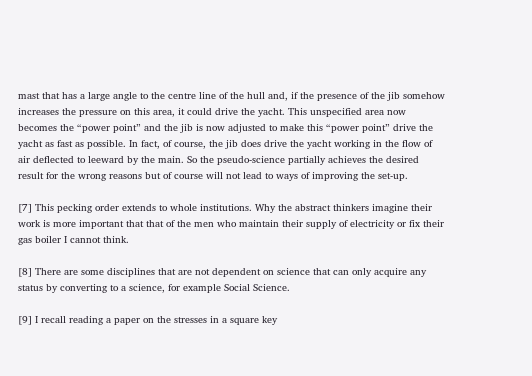mast that has a large angle to the centre line of the hull and, if the presence of the jib somehow increases the pressure on this area, it could drive the yacht. This unspecified area now becomes the “power point” and the jib is now adjusted to make this “power point” drive the yacht as fast as possible. In fact, of course, the jib does drive the yacht working in the flow of air deflected to leeward by the main. So the pseudo-science partially achieves the desired result for the wrong reasons but of course will not lead to ways of improving the set-up.

[7] This pecking order extends to whole institutions. Why the abstract thinkers imagine their work is more important that that of the men who maintain their supply of electricity or fix their gas boiler I cannot think.

[8] There are some disciplines that are not dependent on science that can only acquire any status by converting to a science, for example Social Science.

[9] I recall reading a paper on the stresses in a square key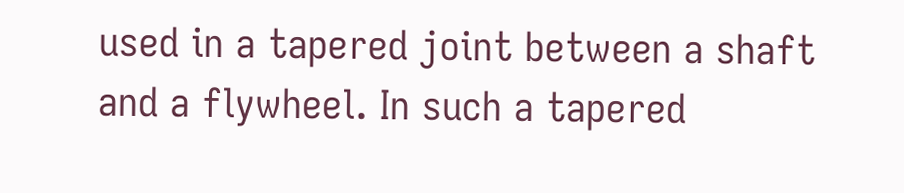used in a tapered joint between a shaft and a flywheel. In such a tapered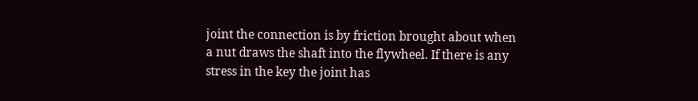joint the connection is by friction brought about when a nut draws the shaft into the flywheel. If there is any stress in the key the joint has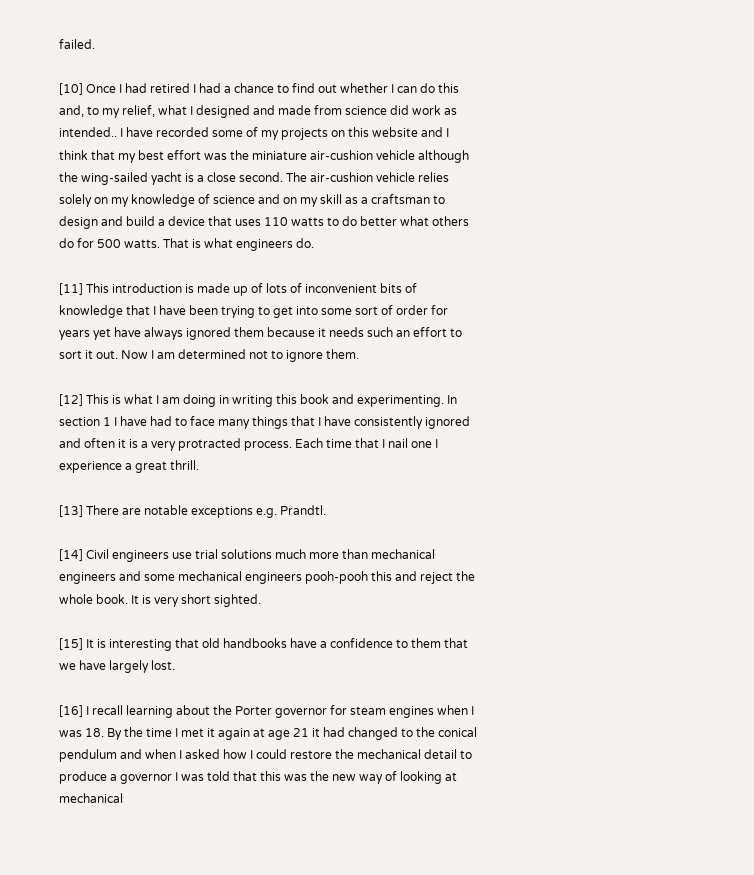failed.

[10] Once I had retired I had a chance to find out whether I can do this and, to my relief, what I designed and made from science did work as intended.. I have recorded some of my projects on this website and I think that my best effort was the miniature air-cushion vehicle although the wing-sailed yacht is a close second. The air-cushion vehicle relies solely on my knowledge of science and on my skill as a craftsman to design and build a device that uses 110 watts to do better what others do for 500 watts. That is what engineers do.

[11] This introduction is made up of lots of inconvenient bits of knowledge that I have been trying to get into some sort of order for years yet have always ignored them because it needs such an effort to sort it out. Now I am determined not to ignore them.

[12] This is what I am doing in writing this book and experimenting. In section 1 I have had to face many things that I have consistently ignored and often it is a very protracted process. Each time that I nail one I experience a great thrill.

[13] There are notable exceptions e.g. Prandtl.

[14] Civil engineers use trial solutions much more than mechanical engineers and some mechanical engineers pooh-pooh this and reject the whole book. It is very short sighted.

[15] It is interesting that old handbooks have a confidence to them that we have largely lost.

[16] I recall learning about the Porter governor for steam engines when I was 18. By the time I met it again at age 21 it had changed to the conical pendulum and when I asked how I could restore the mechanical detail to produce a governor I was told that this was the new way of looking at mechanical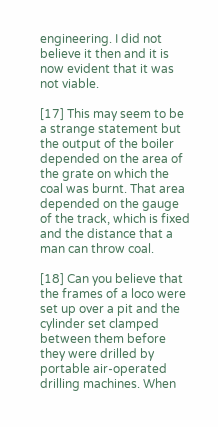engineering. I did not believe it then and it is now evident that it was not viable.

[17] This may seem to be a strange statement but the output of the boiler depended on the area of the grate on which the coal was burnt. That area depended on the gauge of the track, which is fixed and the distance that a man can throw coal.

[18] Can you believe that the frames of a loco were set up over a pit and the cylinder set clamped between them before they were drilled by portable air-operated drilling machines. When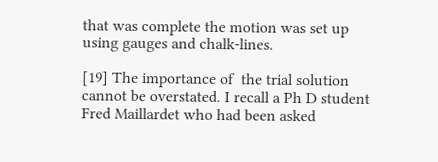that was complete the motion was set up using gauges and chalk-lines.

[19] The importance of  the trial solution cannot be overstated. I recall a Ph D student Fred Maillardet who had been asked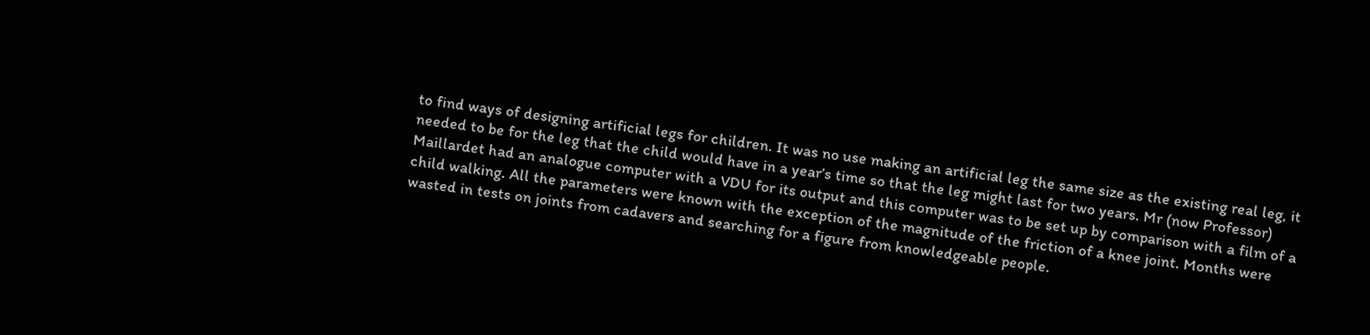to find ways of designing artificial legs for children. It was no use making an artificial leg the same size as the existing real leg, it needed to be for the leg that the child would have in a year’s time so that the leg might last for two years. Mr (now Professor) Maillardet had an analogue computer with a VDU for its output and this computer was to be set up by comparison with a film of a child walking. All the parameters were known with the exception of the magnitude of the friction of a knee joint. Months were wasted in tests on joints from cadavers and searching for a figure from knowledgeable people.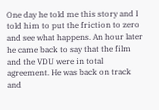One day he told me this story and I told him to put the friction to zero and see what happens. An hour later he came back to say that the film and the VDU were in total agreement. He was back on track and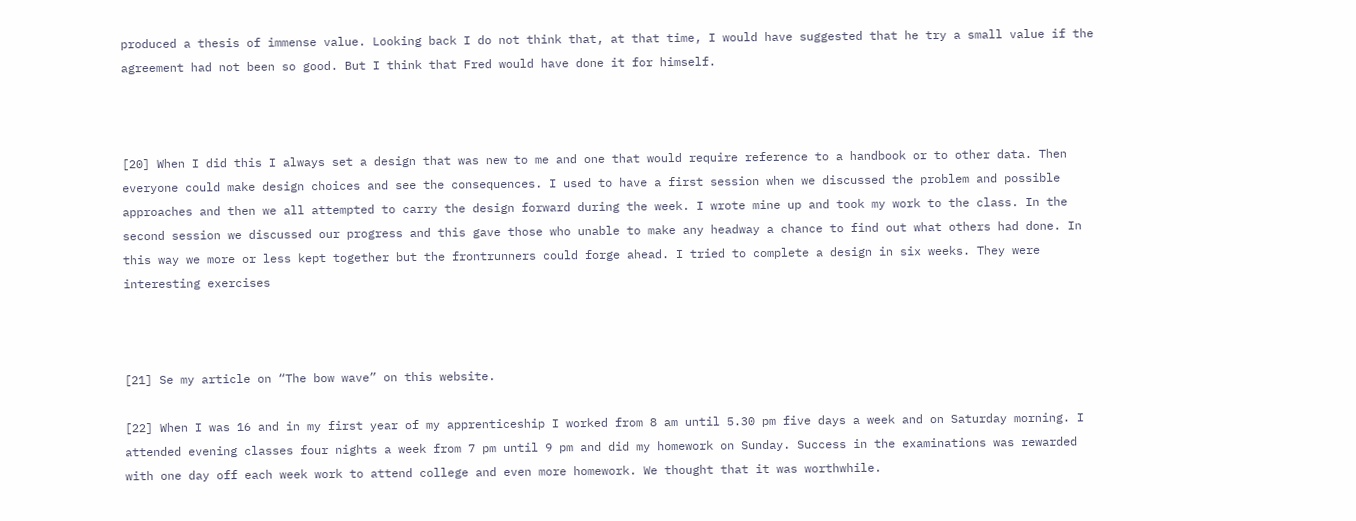produced a thesis of immense value. Looking back I do not think that, at that time, I would have suggested that he try a small value if the agreement had not been so good. But I think that Fred would have done it for himself.



[20] When I did this I always set a design that was new to me and one that would require reference to a handbook or to other data. Then everyone could make design choices and see the consequences. I used to have a first session when we discussed the problem and possible approaches and then we all attempted to carry the design forward during the week. I wrote mine up and took my work to the class. In the second session we discussed our progress and this gave those who unable to make any headway a chance to find out what others had done. In this way we more or less kept together but the frontrunners could forge ahead. I tried to complete a design in six weeks. They were interesting exercises



[21] Se my article on “The bow wave” on this website.

[22] When I was 16 and in my first year of my apprenticeship I worked from 8 am until 5.30 pm five days a week and on Saturday morning. I attended evening classes four nights a week from 7 pm until 9 pm and did my homework on Sunday. Success in the examinations was rewarded with one day off each week work to attend college and even more homework. We thought that it was worthwhile.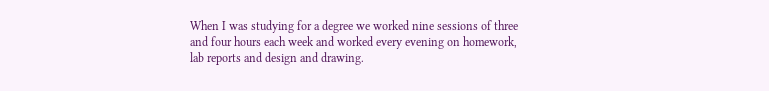When I was studying for a degree we worked nine sessions of three and four hours each week and worked every evening on homework, lab reports and design and drawing.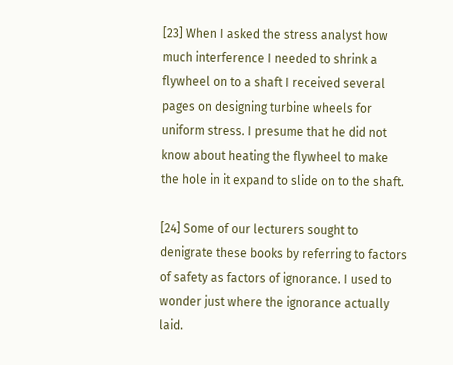[23] When I asked the stress analyst how much interference I needed to shrink a flywheel on to a shaft I received several pages on designing turbine wheels for uniform stress. I presume that he did not know about heating the flywheel to make the hole in it expand to slide on to the shaft.

[24] Some of our lecturers sought to denigrate these books by referring to factors of safety as factors of ignorance. I used to wonder just where the ignorance actually laid.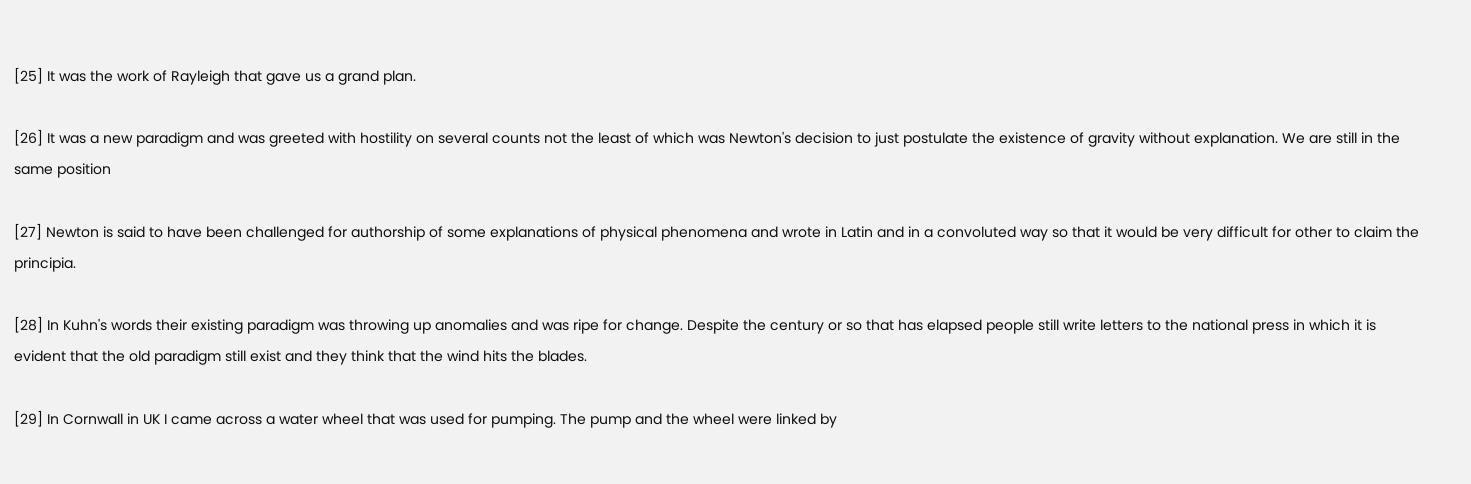[25] It was the work of Rayleigh that gave us a grand plan.

[26] It was a new paradigm and was greeted with hostility on several counts not the least of which was Newton's decision to just postulate the existence of gravity without explanation. We are still in the same position

[27] Newton is said to have been challenged for authorship of some explanations of physical phenomena and wrote in Latin and in a convoluted way so that it would be very difficult for other to claim the principia.

[28] In Kuhn's words their existing paradigm was throwing up anomalies and was ripe for change. Despite the century or so that has elapsed people still write letters to the national press in which it is evident that the old paradigm still exist and they think that the wind hits the blades.

[29] In Cornwall in UK I came across a water wheel that was used for pumping. The pump and the wheel were linked by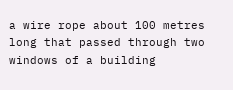a wire rope about 100 metres long that passed through two windows of a building